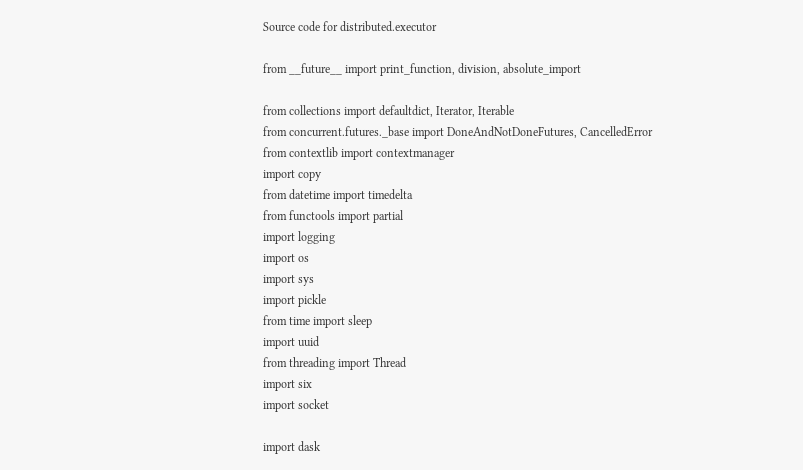Source code for distributed.executor

from __future__ import print_function, division, absolute_import

from collections import defaultdict, Iterator, Iterable
from concurrent.futures._base import DoneAndNotDoneFutures, CancelledError
from contextlib import contextmanager
import copy
from datetime import timedelta
from functools import partial
import logging
import os
import sys
import pickle
from time import sleep
import uuid
from threading import Thread
import six
import socket

import dask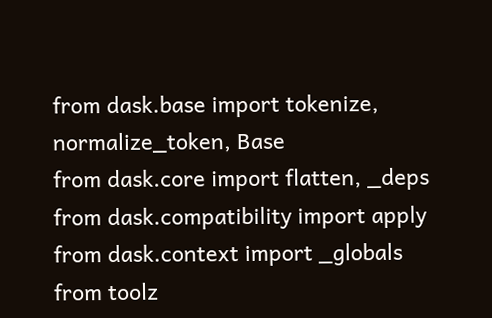from dask.base import tokenize, normalize_token, Base
from dask.core import flatten, _deps
from dask.compatibility import apply
from dask.context import _globals
from toolz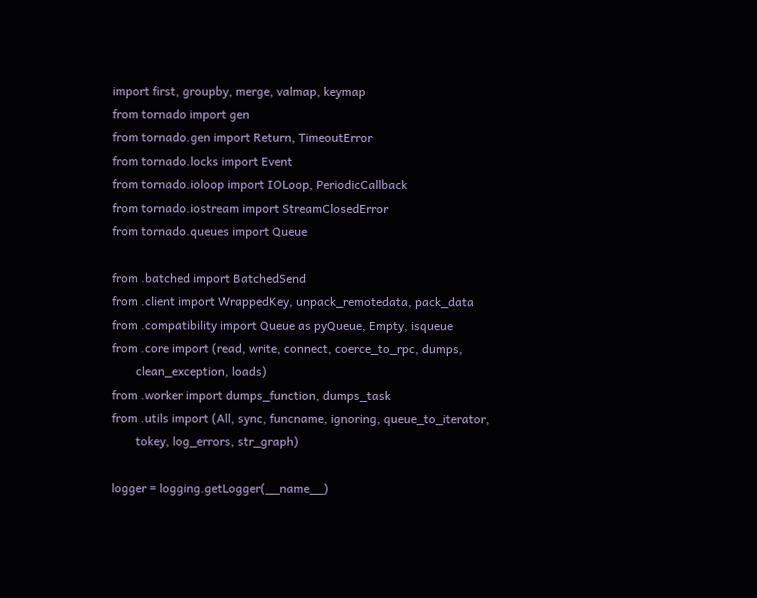import first, groupby, merge, valmap, keymap
from tornado import gen
from tornado.gen import Return, TimeoutError
from tornado.locks import Event
from tornado.ioloop import IOLoop, PeriodicCallback
from tornado.iostream import StreamClosedError
from tornado.queues import Queue

from .batched import BatchedSend
from .client import WrappedKey, unpack_remotedata, pack_data
from .compatibility import Queue as pyQueue, Empty, isqueue
from .core import (read, write, connect, coerce_to_rpc, dumps,
        clean_exception, loads)
from .worker import dumps_function, dumps_task
from .utils import (All, sync, funcname, ignoring, queue_to_iterator,
        tokey, log_errors, str_graph)

logger = logging.getLogger(__name__)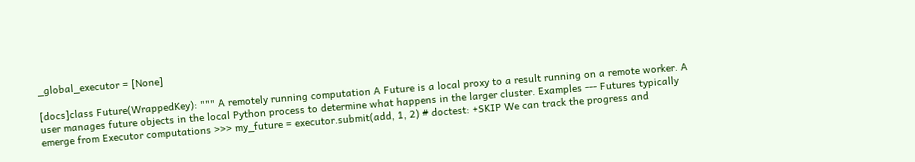_global_executor = [None]

[docs]class Future(WrappedKey): """ A remotely running computation A Future is a local proxy to a result running on a remote worker. A user manages future objects in the local Python process to determine what happens in the larger cluster. Examples --- Futures typically emerge from Executor computations >>> my_future = executor.submit(add, 1, 2) # doctest: +SKIP We can track the progress and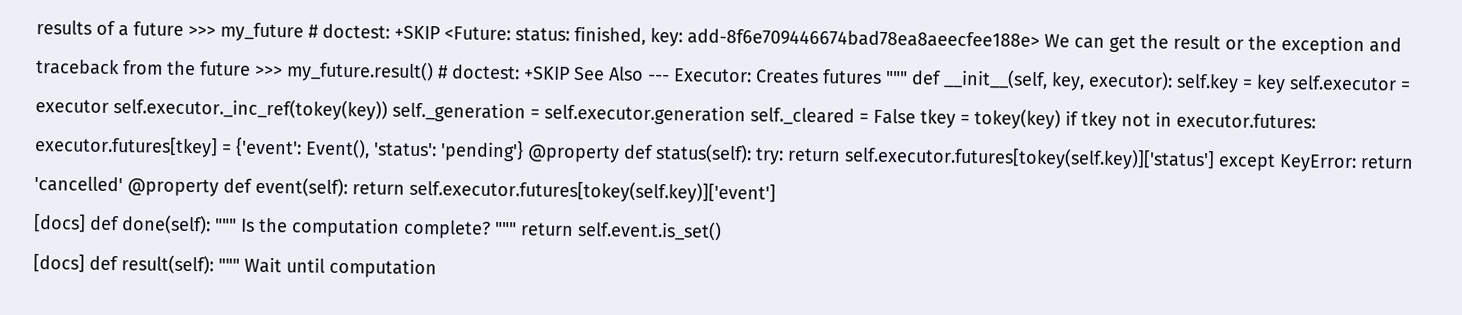results of a future >>> my_future # doctest: +SKIP <Future: status: finished, key: add-8f6e709446674bad78ea8aeecfee188e> We can get the result or the exception and traceback from the future >>> my_future.result() # doctest: +SKIP See Also --- Executor: Creates futures """ def __init__(self, key, executor): self.key = key self.executor = executor self.executor._inc_ref(tokey(key)) self._generation = self.executor.generation self._cleared = False tkey = tokey(key) if tkey not in executor.futures: executor.futures[tkey] = {'event': Event(), 'status': 'pending'} @property def status(self): try: return self.executor.futures[tokey(self.key)]['status'] except KeyError: return 'cancelled' @property def event(self): return self.executor.futures[tokey(self.key)]['event']
[docs] def done(self): """ Is the computation complete? """ return self.event.is_set()
[docs] def result(self): """ Wait until computation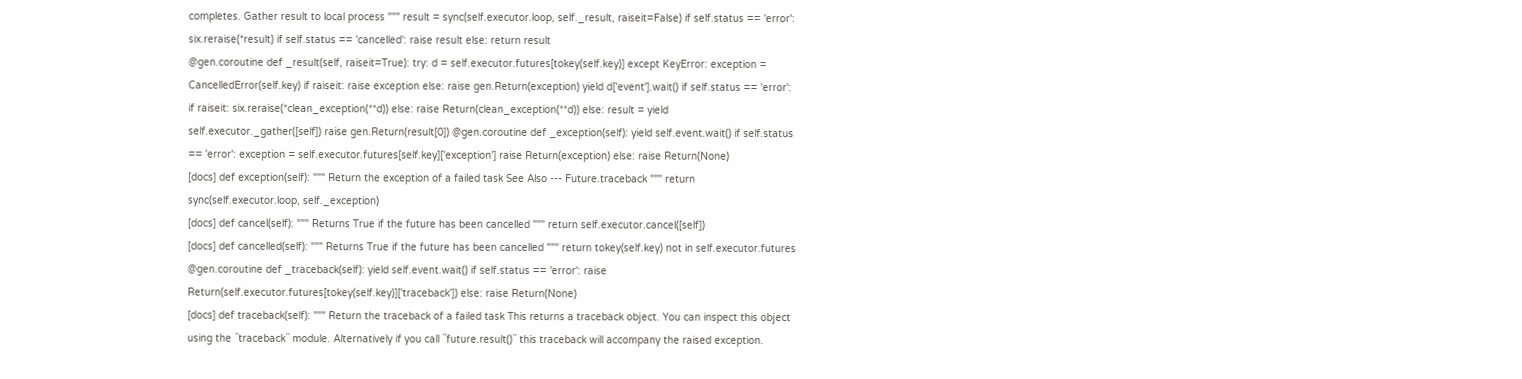completes. Gather result to local process """ result = sync(self.executor.loop, self._result, raiseit=False) if self.status == 'error': six.reraise(*result) if self.status == 'cancelled': raise result else: return result
@gen.coroutine def _result(self, raiseit=True): try: d = self.executor.futures[tokey(self.key)] except KeyError: exception = CancelledError(self.key) if raiseit: raise exception else: raise gen.Return(exception) yield d['event'].wait() if self.status == 'error': if raiseit: six.reraise(*clean_exception(**d)) else: raise Return(clean_exception(**d)) else: result = yield self.executor._gather([self]) raise gen.Return(result[0]) @gen.coroutine def _exception(self): yield self.event.wait() if self.status == 'error': exception = self.executor.futures[self.key]['exception'] raise Return(exception) else: raise Return(None)
[docs] def exception(self): """ Return the exception of a failed task See Also --- Future.traceback """ return sync(self.executor.loop, self._exception)
[docs] def cancel(self): """ Returns True if the future has been cancelled """ return self.executor.cancel([self])
[docs] def cancelled(self): """ Returns True if the future has been cancelled """ return tokey(self.key) not in self.executor.futures
@gen.coroutine def _traceback(self): yield self.event.wait() if self.status == 'error': raise Return(self.executor.futures[tokey(self.key)]['traceback']) else: raise Return(None)
[docs] def traceback(self): """ Return the traceback of a failed task This returns a traceback object. You can inspect this object using the ``traceback`` module. Alternatively if you call ``future.result()`` this traceback will accompany the raised exception.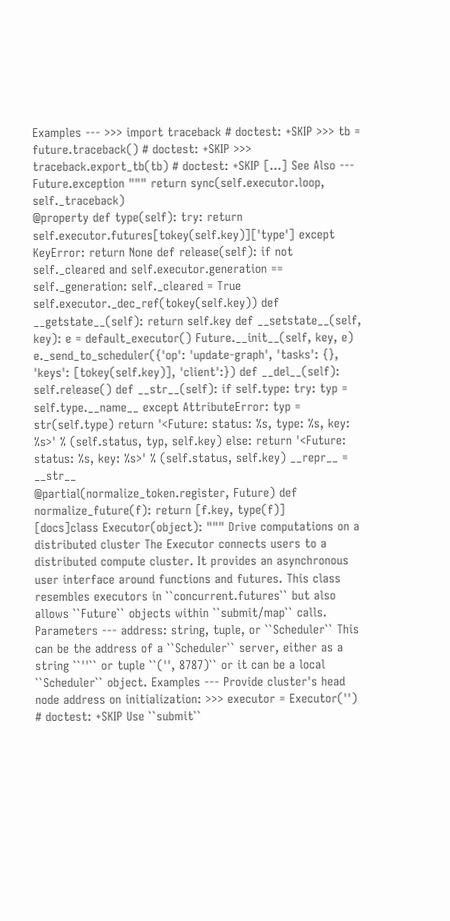Examples --- >>> import traceback # doctest: +SKIP >>> tb = future.traceback() # doctest: +SKIP >>> traceback.export_tb(tb) # doctest: +SKIP [...] See Also --- Future.exception """ return sync(self.executor.loop, self._traceback)
@property def type(self): try: return self.executor.futures[tokey(self.key)]['type'] except KeyError: return None def release(self): if not self._cleared and self.executor.generation == self._generation: self._cleared = True self.executor._dec_ref(tokey(self.key)) def __getstate__(self): return self.key def __setstate__(self, key): e = default_executor() Future.__init__(self, key, e) e._send_to_scheduler({'op': 'update-graph', 'tasks': {}, 'keys': [tokey(self.key)], 'client':}) def __del__(self): self.release() def __str__(self): if self.type: try: typ = self.type.__name__ except AttributeError: typ = str(self.type) return '<Future: status: %s, type: %s, key: %s>' % (self.status, typ, self.key) else: return '<Future: status: %s, key: %s>' % (self.status, self.key) __repr__ = __str__
@partial(normalize_token.register, Future) def normalize_future(f): return [f.key, type(f)]
[docs]class Executor(object): """ Drive computations on a distributed cluster The Executor connects users to a distributed compute cluster. It provides an asynchronous user interface around functions and futures. This class resembles executors in ``concurrent.futures`` but also allows ``Future`` objects within ``submit/map`` calls. Parameters --- address: string, tuple, or ``Scheduler`` This can be the address of a ``Scheduler`` server, either as a string ``''`` or tuple ``('', 8787)`` or it can be a local ``Scheduler`` object. Examples --- Provide cluster's head node address on initialization: >>> executor = Executor('') # doctest: +SKIP Use ``submit``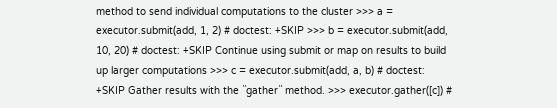method to send individual computations to the cluster >>> a = executor.submit(add, 1, 2) # doctest: +SKIP >>> b = executor.submit(add, 10, 20) # doctest: +SKIP Continue using submit or map on results to build up larger computations >>> c = executor.submit(add, a, b) # doctest: +SKIP Gather results with the ``gather`` method. >>> executor.gather([c]) #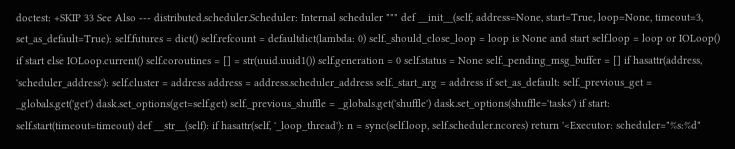doctest: +SKIP 33 See Also --- distributed.scheduler.Scheduler: Internal scheduler """ def __init__(self, address=None, start=True, loop=None, timeout=3, set_as_default=True): self.futures = dict() self.refcount = defaultdict(lambda: 0) self._should_close_loop = loop is None and start self.loop = loop or IOLoop() if start else IOLoop.current() self.coroutines = [] = str(uuid.uuid1()) self.generation = 0 self.status = None self._pending_msg_buffer = [] if hasattr(address, 'scheduler_address'): self.cluster = address address = address.scheduler_address self._start_arg = address if set_as_default: self._previous_get = _globals.get('get') dask.set_options(get=self.get) self._previous_shuffle = _globals.get('shuffle') dask.set_options(shuffle='tasks') if start: self.start(timeout=timeout) def __str__(self): if hasattr(self, '_loop_thread'): n = sync(self.loop, self.scheduler.ncores) return '<Executor: scheduler="%s:%d"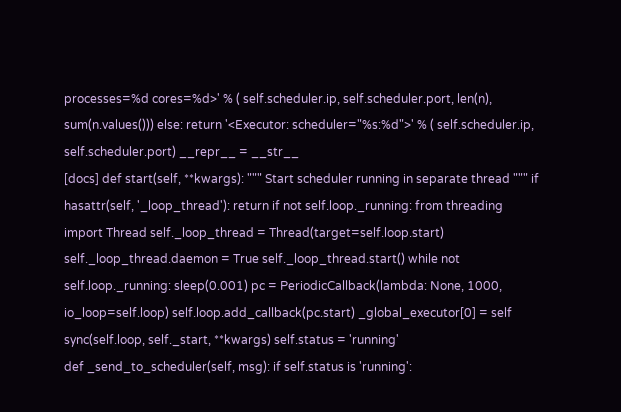processes=%d cores=%d>' % ( self.scheduler.ip, self.scheduler.port, len(n), sum(n.values())) else: return '<Executor: scheduler="%s:%d">' % ( self.scheduler.ip, self.scheduler.port) __repr__ = __str__
[docs] def start(self, **kwargs): """ Start scheduler running in separate thread """ if hasattr(self, '_loop_thread'): return if not self.loop._running: from threading import Thread self._loop_thread = Thread(target=self.loop.start) self._loop_thread.daemon = True self._loop_thread.start() while not self.loop._running: sleep(0.001) pc = PeriodicCallback(lambda: None, 1000, io_loop=self.loop) self.loop.add_callback(pc.start) _global_executor[0] = self sync(self.loop, self._start, **kwargs) self.status = 'running'
def _send_to_scheduler(self, msg): if self.status is 'running':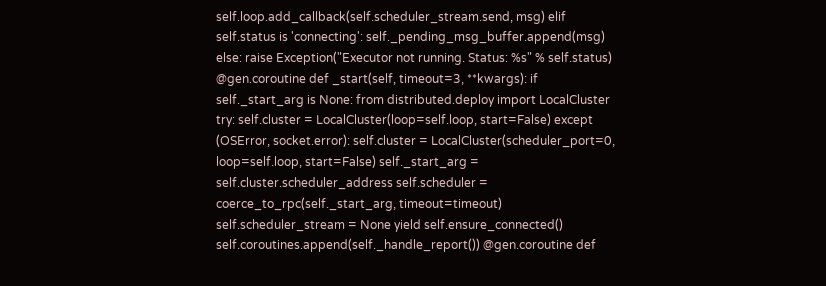self.loop.add_callback(self.scheduler_stream.send, msg) elif self.status is 'connecting': self._pending_msg_buffer.append(msg) else: raise Exception("Executor not running. Status: %s" % self.status) @gen.coroutine def _start(self, timeout=3, **kwargs): if self._start_arg is None: from distributed.deploy import LocalCluster try: self.cluster = LocalCluster(loop=self.loop, start=False) except (OSError, socket.error): self.cluster = LocalCluster(scheduler_port=0, loop=self.loop, start=False) self._start_arg = self.cluster.scheduler_address self.scheduler = coerce_to_rpc(self._start_arg, timeout=timeout) self.scheduler_stream = None yield self.ensure_connected() self.coroutines.append(self._handle_report()) @gen.coroutine def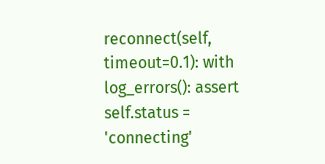reconnect(self, timeout=0.1): with log_errors(): assert self.status = 'connecting'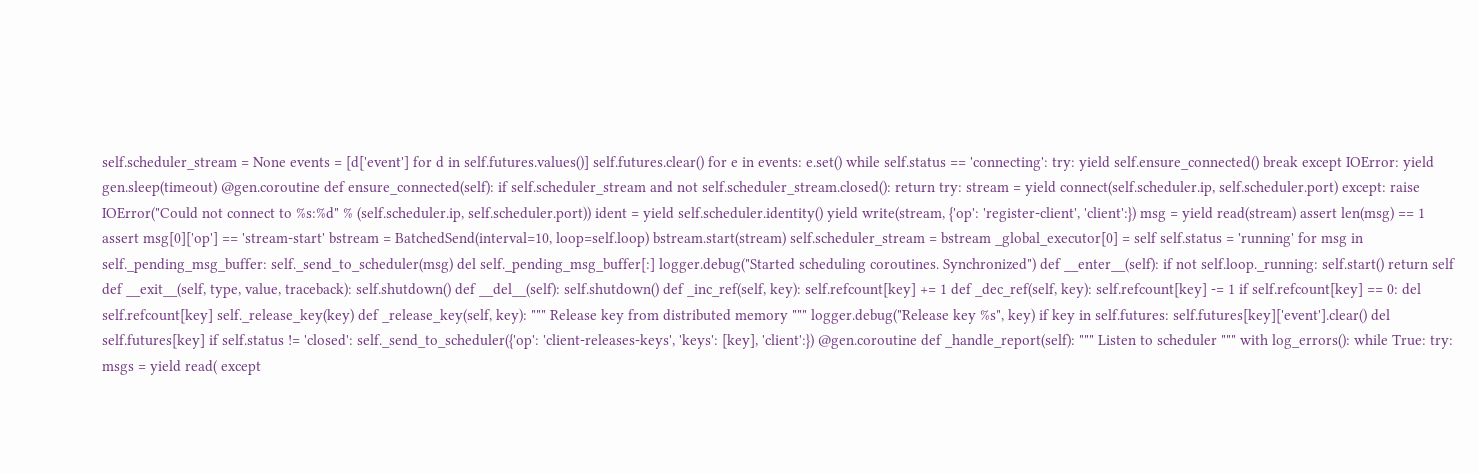self.scheduler_stream = None events = [d['event'] for d in self.futures.values()] self.futures.clear() for e in events: e.set() while self.status == 'connecting': try: yield self.ensure_connected() break except IOError: yield gen.sleep(timeout) @gen.coroutine def ensure_connected(self): if self.scheduler_stream and not self.scheduler_stream.closed(): return try: stream = yield connect(self.scheduler.ip, self.scheduler.port) except: raise IOError("Could not connect to %s:%d" % (self.scheduler.ip, self.scheduler.port)) ident = yield self.scheduler.identity() yield write(stream, {'op': 'register-client', 'client':}) msg = yield read(stream) assert len(msg) == 1 assert msg[0]['op'] == 'stream-start' bstream = BatchedSend(interval=10, loop=self.loop) bstream.start(stream) self.scheduler_stream = bstream _global_executor[0] = self self.status = 'running' for msg in self._pending_msg_buffer: self._send_to_scheduler(msg) del self._pending_msg_buffer[:] logger.debug("Started scheduling coroutines. Synchronized") def __enter__(self): if not self.loop._running: self.start() return self def __exit__(self, type, value, traceback): self.shutdown() def __del__(self): self.shutdown() def _inc_ref(self, key): self.refcount[key] += 1 def _dec_ref(self, key): self.refcount[key] -= 1 if self.refcount[key] == 0: del self.refcount[key] self._release_key(key) def _release_key(self, key): """ Release key from distributed memory """ logger.debug("Release key %s", key) if key in self.futures: self.futures[key]['event'].clear() del self.futures[key] if self.status != 'closed': self._send_to_scheduler({'op': 'client-releases-keys', 'keys': [key], 'client':}) @gen.coroutine def _handle_report(self): """ Listen to scheduler """ with log_errors(): while True: try: msgs = yield read( except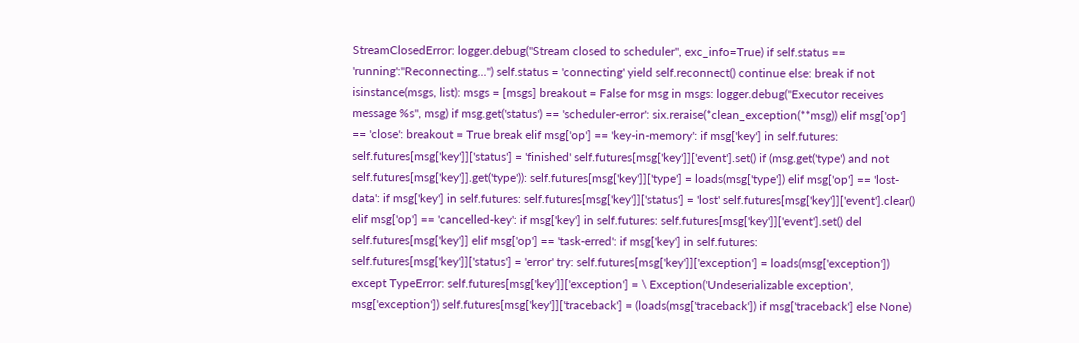StreamClosedError: logger.debug("Stream closed to scheduler", exc_info=True) if self.status == 'running':"Reconnecting...") self.status = 'connecting' yield self.reconnect() continue else: break if not isinstance(msgs, list): msgs = [msgs] breakout = False for msg in msgs: logger.debug("Executor receives message %s", msg) if msg.get('status') == 'scheduler-error': six.reraise(*clean_exception(**msg)) elif msg['op'] == 'close': breakout = True break elif msg['op'] == 'key-in-memory': if msg['key'] in self.futures: self.futures[msg['key']]['status'] = 'finished' self.futures[msg['key']]['event'].set() if (msg.get('type') and not self.futures[msg['key']].get('type')): self.futures[msg['key']]['type'] = loads(msg['type']) elif msg['op'] == 'lost-data': if msg['key'] in self.futures: self.futures[msg['key']]['status'] = 'lost' self.futures[msg['key']]['event'].clear() elif msg['op'] == 'cancelled-key': if msg['key'] in self.futures: self.futures[msg['key']]['event'].set() del self.futures[msg['key']] elif msg['op'] == 'task-erred': if msg['key'] in self.futures: self.futures[msg['key']]['status'] = 'error' try: self.futures[msg['key']]['exception'] = loads(msg['exception']) except TypeError: self.futures[msg['key']]['exception'] = \ Exception('Undeserializable exception', msg['exception']) self.futures[msg['key']]['traceback'] = (loads(msg['traceback']) if msg['traceback'] else None)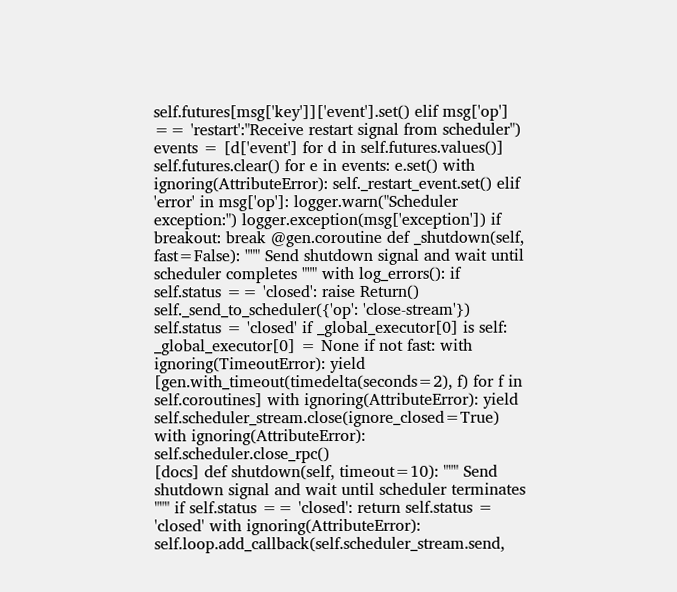self.futures[msg['key']]['event'].set() elif msg['op'] == 'restart':"Receive restart signal from scheduler") events = [d['event'] for d in self.futures.values()] self.futures.clear() for e in events: e.set() with ignoring(AttributeError): self._restart_event.set() elif 'error' in msg['op']: logger.warn("Scheduler exception:") logger.exception(msg['exception']) if breakout: break @gen.coroutine def _shutdown(self, fast=False): """ Send shutdown signal and wait until scheduler completes """ with log_errors(): if self.status == 'closed': raise Return() self._send_to_scheduler({'op': 'close-stream'}) self.status = 'closed' if _global_executor[0] is self: _global_executor[0] = None if not fast: with ignoring(TimeoutError): yield [gen.with_timeout(timedelta(seconds=2), f) for f in self.coroutines] with ignoring(AttributeError): yield self.scheduler_stream.close(ignore_closed=True) with ignoring(AttributeError): self.scheduler.close_rpc()
[docs] def shutdown(self, timeout=10): """ Send shutdown signal and wait until scheduler terminates """ if self.status == 'closed': return self.status = 'closed' with ignoring(AttributeError): self.loop.add_callback(self.scheduler_stream.send,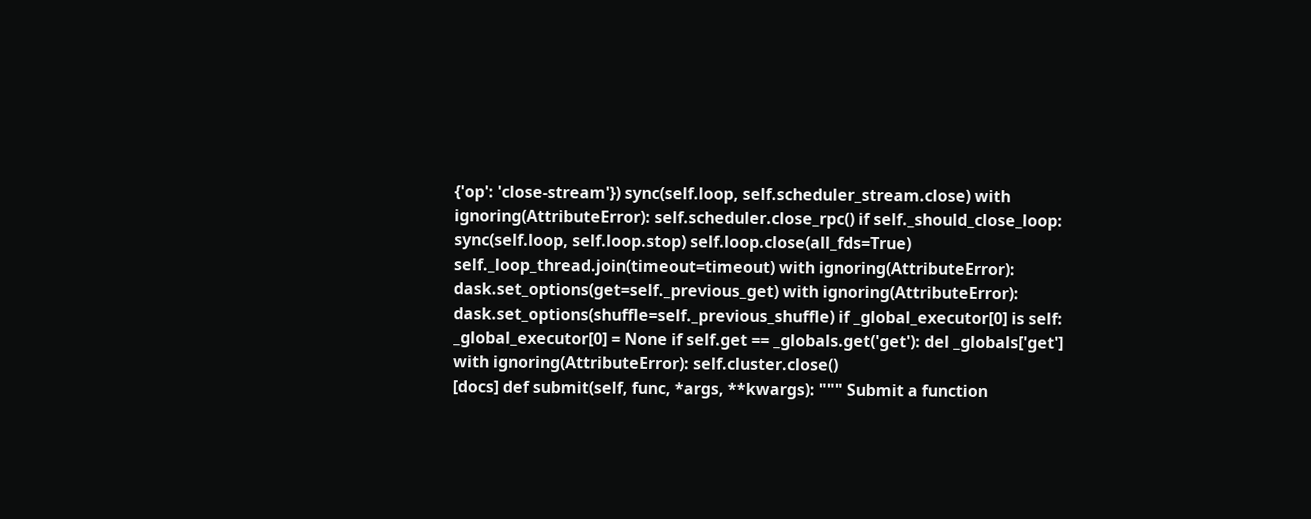{'op': 'close-stream'}) sync(self.loop, self.scheduler_stream.close) with ignoring(AttributeError): self.scheduler.close_rpc() if self._should_close_loop: sync(self.loop, self.loop.stop) self.loop.close(all_fds=True) self._loop_thread.join(timeout=timeout) with ignoring(AttributeError): dask.set_options(get=self._previous_get) with ignoring(AttributeError): dask.set_options(shuffle=self._previous_shuffle) if _global_executor[0] is self: _global_executor[0] = None if self.get == _globals.get('get'): del _globals['get'] with ignoring(AttributeError): self.cluster.close()
[docs] def submit(self, func, *args, **kwargs): """ Submit a function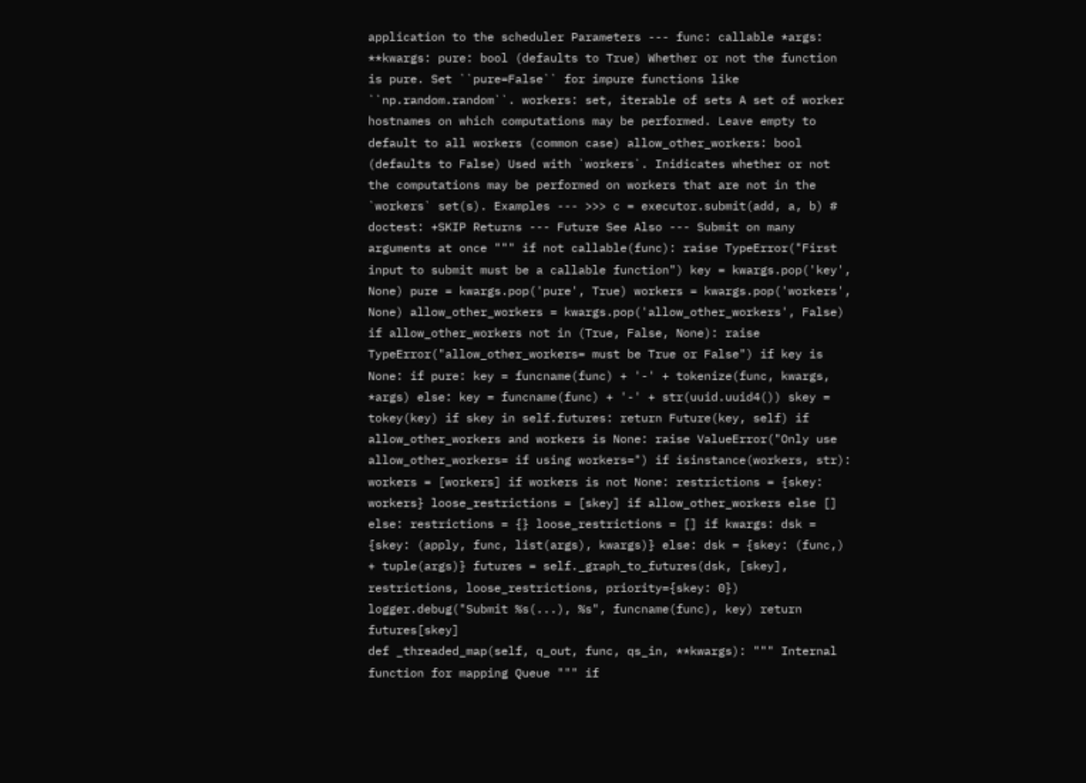application to the scheduler Parameters --- func: callable *args: **kwargs: pure: bool (defaults to True) Whether or not the function is pure. Set ``pure=False`` for impure functions like ``np.random.random``. workers: set, iterable of sets A set of worker hostnames on which computations may be performed. Leave empty to default to all workers (common case) allow_other_workers: bool (defaults to False) Used with `workers`. Inidicates whether or not the computations may be performed on workers that are not in the `workers` set(s). Examples --- >>> c = executor.submit(add, a, b) # doctest: +SKIP Returns --- Future See Also --- Submit on many arguments at once """ if not callable(func): raise TypeError("First input to submit must be a callable function") key = kwargs.pop('key', None) pure = kwargs.pop('pure', True) workers = kwargs.pop('workers', None) allow_other_workers = kwargs.pop('allow_other_workers', False) if allow_other_workers not in (True, False, None): raise TypeError("allow_other_workers= must be True or False") if key is None: if pure: key = funcname(func) + '-' + tokenize(func, kwargs, *args) else: key = funcname(func) + '-' + str(uuid.uuid4()) skey = tokey(key) if skey in self.futures: return Future(key, self) if allow_other_workers and workers is None: raise ValueError("Only use allow_other_workers= if using workers=") if isinstance(workers, str): workers = [workers] if workers is not None: restrictions = {skey: workers} loose_restrictions = [skey] if allow_other_workers else [] else: restrictions = {} loose_restrictions = [] if kwargs: dsk = {skey: (apply, func, list(args), kwargs)} else: dsk = {skey: (func,) + tuple(args)} futures = self._graph_to_futures(dsk, [skey], restrictions, loose_restrictions, priority={skey: 0}) logger.debug("Submit %s(...), %s", funcname(func), key) return futures[skey]
def _threaded_map(self, q_out, func, qs_in, **kwargs): """ Internal function for mapping Queue """ if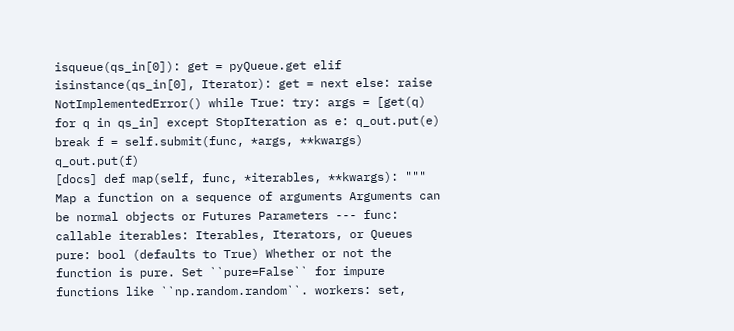isqueue(qs_in[0]): get = pyQueue.get elif isinstance(qs_in[0], Iterator): get = next else: raise NotImplementedError() while True: try: args = [get(q) for q in qs_in] except StopIteration as e: q_out.put(e) break f = self.submit(func, *args, **kwargs) q_out.put(f)
[docs] def map(self, func, *iterables, **kwargs): """ Map a function on a sequence of arguments Arguments can be normal objects or Futures Parameters --- func: callable iterables: Iterables, Iterators, or Queues pure: bool (defaults to True) Whether or not the function is pure. Set ``pure=False`` for impure functions like ``np.random.random``. workers: set,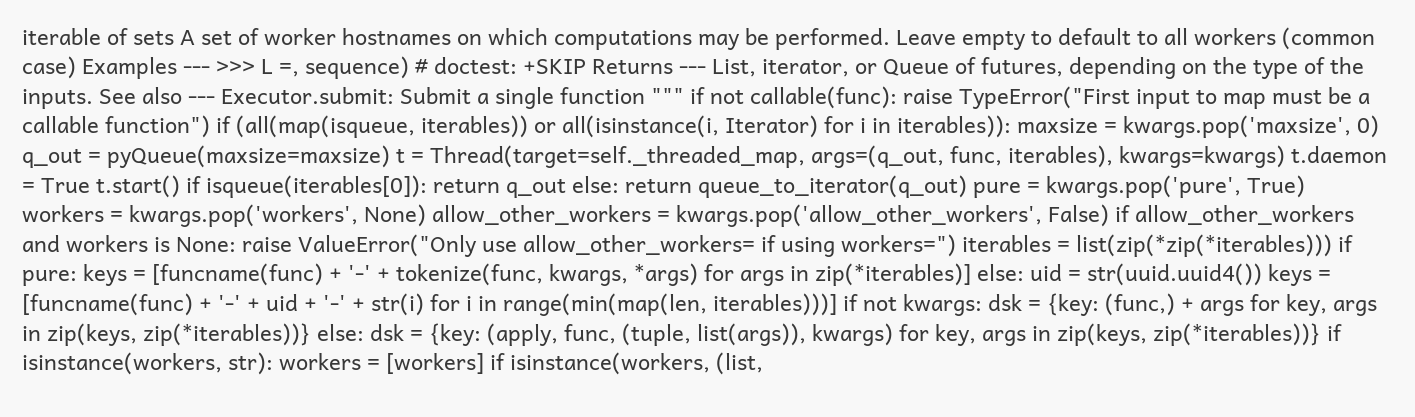iterable of sets A set of worker hostnames on which computations may be performed. Leave empty to default to all workers (common case) Examples --- >>> L =, sequence) # doctest: +SKIP Returns --- List, iterator, or Queue of futures, depending on the type of the inputs. See also --- Executor.submit: Submit a single function """ if not callable(func): raise TypeError("First input to map must be a callable function") if (all(map(isqueue, iterables)) or all(isinstance(i, Iterator) for i in iterables)): maxsize = kwargs.pop('maxsize', 0) q_out = pyQueue(maxsize=maxsize) t = Thread(target=self._threaded_map, args=(q_out, func, iterables), kwargs=kwargs) t.daemon = True t.start() if isqueue(iterables[0]): return q_out else: return queue_to_iterator(q_out) pure = kwargs.pop('pure', True) workers = kwargs.pop('workers', None) allow_other_workers = kwargs.pop('allow_other_workers', False) if allow_other_workers and workers is None: raise ValueError("Only use allow_other_workers= if using workers=") iterables = list(zip(*zip(*iterables))) if pure: keys = [funcname(func) + '-' + tokenize(func, kwargs, *args) for args in zip(*iterables)] else: uid = str(uuid.uuid4()) keys = [funcname(func) + '-' + uid + '-' + str(i) for i in range(min(map(len, iterables)))] if not kwargs: dsk = {key: (func,) + args for key, args in zip(keys, zip(*iterables))} else: dsk = {key: (apply, func, (tuple, list(args)), kwargs) for key, args in zip(keys, zip(*iterables))} if isinstance(workers, str): workers = [workers] if isinstance(workers, (list,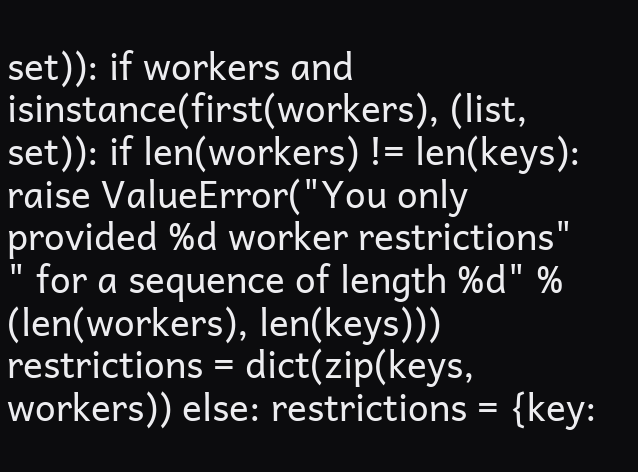set)): if workers and isinstance(first(workers), (list, set)): if len(workers) != len(keys): raise ValueError("You only provided %d worker restrictions" " for a sequence of length %d" % (len(workers), len(keys))) restrictions = dict(zip(keys, workers)) else: restrictions = {key: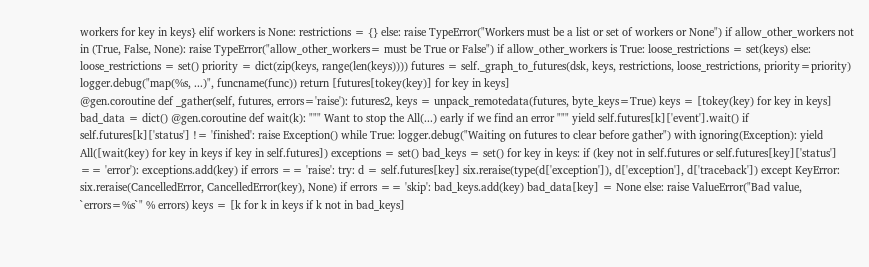workers for key in keys} elif workers is None: restrictions = {} else: raise TypeError("Workers must be a list or set of workers or None") if allow_other_workers not in (True, False, None): raise TypeError("allow_other_workers= must be True or False") if allow_other_workers is True: loose_restrictions = set(keys) else: loose_restrictions = set() priority = dict(zip(keys, range(len(keys)))) futures = self._graph_to_futures(dsk, keys, restrictions, loose_restrictions, priority=priority) logger.debug("map(%s, ...)", funcname(func)) return [futures[tokey(key)] for key in keys]
@gen.coroutine def _gather(self, futures, errors='raise'): futures2, keys = unpack_remotedata(futures, byte_keys=True) keys = [tokey(key) for key in keys] bad_data = dict() @gen.coroutine def wait(k): """ Want to stop the All(...) early if we find an error """ yield self.futures[k]['event'].wait() if self.futures[k]['status'] != 'finished': raise Exception() while True: logger.debug("Waiting on futures to clear before gather") with ignoring(Exception): yield All([wait(key) for key in keys if key in self.futures]) exceptions = set() bad_keys = set() for key in keys: if (key not in self.futures or self.futures[key]['status'] == 'error'): exceptions.add(key) if errors == 'raise': try: d = self.futures[key] six.reraise(type(d['exception']), d['exception'], d['traceback']) except KeyError: six.reraise(CancelledError, CancelledError(key), None) if errors == 'skip': bad_keys.add(key) bad_data[key] = None else: raise ValueError("Bad value, `errors=%s`" % errors) keys = [k for k in keys if k not in bad_keys]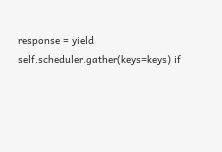response = yield self.scheduler.gather(keys=keys) if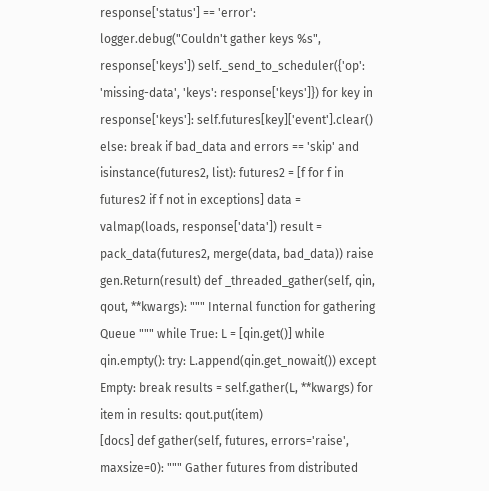response['status'] == 'error': logger.debug("Couldn't gather keys %s", response['keys']) self._send_to_scheduler({'op': 'missing-data', 'keys': response['keys']}) for key in response['keys']: self.futures[key]['event'].clear() else: break if bad_data and errors == 'skip' and isinstance(futures2, list): futures2 = [f for f in futures2 if f not in exceptions] data = valmap(loads, response['data']) result = pack_data(futures2, merge(data, bad_data)) raise gen.Return(result) def _threaded_gather(self, qin, qout, **kwargs): """ Internal function for gathering Queue """ while True: L = [qin.get()] while qin.empty(): try: L.append(qin.get_nowait()) except Empty: break results = self.gather(L, **kwargs) for item in results: qout.put(item)
[docs] def gather(self, futures, errors='raise', maxsize=0): """ Gather futures from distributed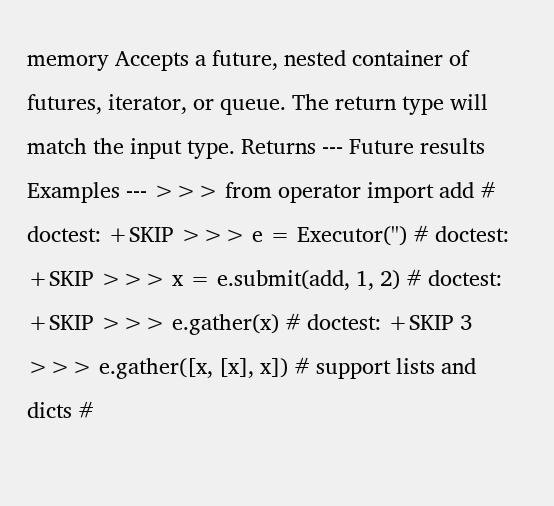memory Accepts a future, nested container of futures, iterator, or queue. The return type will match the input type. Returns --- Future results Examples --- >>> from operator import add # doctest: +SKIP >>> e = Executor('') # doctest: +SKIP >>> x = e.submit(add, 1, 2) # doctest: +SKIP >>> e.gather(x) # doctest: +SKIP 3 >>> e.gather([x, [x], x]) # support lists and dicts #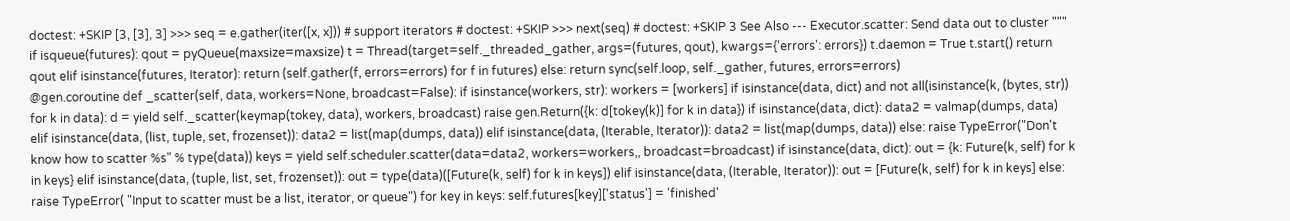doctest: +SKIP [3, [3], 3] >>> seq = e.gather(iter([x, x])) # support iterators # doctest: +SKIP >>> next(seq) # doctest: +SKIP 3 See Also --- Executor.scatter: Send data out to cluster """ if isqueue(futures): qout = pyQueue(maxsize=maxsize) t = Thread(target=self._threaded_gather, args=(futures, qout), kwargs={'errors': errors}) t.daemon = True t.start() return qout elif isinstance(futures, Iterator): return (self.gather(f, errors=errors) for f in futures) else: return sync(self.loop, self._gather, futures, errors=errors)
@gen.coroutine def _scatter(self, data, workers=None, broadcast=False): if isinstance(workers, str): workers = [workers] if isinstance(data, dict) and not all(isinstance(k, (bytes, str)) for k in data): d = yield self._scatter(keymap(tokey, data), workers, broadcast) raise gen.Return({k: d[tokey(k)] for k in data}) if isinstance(data, dict): data2 = valmap(dumps, data) elif isinstance(data, (list, tuple, set, frozenset)): data2 = list(map(dumps, data)) elif isinstance(data, (Iterable, Iterator)): data2 = list(map(dumps, data)) else: raise TypeError("Don't know how to scatter %s" % type(data)) keys = yield self.scheduler.scatter(data=data2, workers=workers,, broadcast=broadcast) if isinstance(data, dict): out = {k: Future(k, self) for k in keys} elif isinstance(data, (tuple, list, set, frozenset)): out = type(data)([Future(k, self) for k in keys]) elif isinstance(data, (Iterable, Iterator)): out = [Future(k, self) for k in keys] else: raise TypeError( "Input to scatter must be a list, iterator, or queue") for key in keys: self.futures[key]['status'] = 'finished'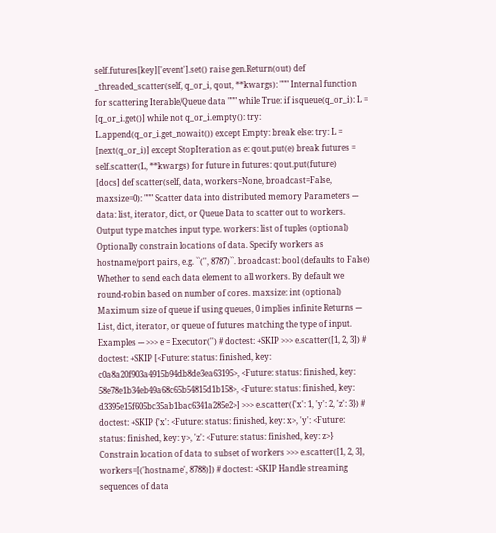self.futures[key]['event'].set() raise gen.Return(out) def _threaded_scatter(self, q_or_i, qout, **kwargs): """ Internal function for scattering Iterable/Queue data """ while True: if isqueue(q_or_i): L = [q_or_i.get()] while not q_or_i.empty(): try: L.append(q_or_i.get_nowait()) except Empty: break else: try: L = [next(q_or_i)] except StopIteration as e: qout.put(e) break futures = self.scatter(L, **kwargs) for future in futures: qout.put(future)
[docs] def scatter(self, data, workers=None, broadcast=False, maxsize=0): """ Scatter data into distributed memory Parameters --- data: list, iterator, dict, or Queue Data to scatter out to workers. Output type matches input type. workers: list of tuples (optional) Optionally constrain locations of data. Specify workers as hostname/port pairs, e.g. ``('', 8787)``. broadcast: bool (defaults to False) Whether to send each data element to all workers. By default we round-robin based on number of cores. maxsize: int (optional) Maximum size of queue if using queues, 0 implies infinite Returns --- List, dict, iterator, or queue of futures matching the type of input. Examples --- >>> e = Executor('') # doctest: +SKIP >>> e.scatter([1, 2, 3]) # doctest: +SKIP [<Future: status: finished, key: c0a8a20f903a4915b94db8de3ea63195>, <Future: status: finished, key: 58e78e1b34eb49a68c65b54815d1b158>, <Future: status: finished, key: d3395e15f605bc35ab1bac6341a285e2>] >>> e.scatter({'x': 1, 'y': 2, 'z': 3}) # doctest: +SKIP {'x': <Future: status: finished, key: x>, 'y': <Future: status: finished, key: y>, 'z': <Future: status: finished, key: z>} Constrain location of data to subset of workers >>> e.scatter([1, 2, 3], workers=[('hostname', 8788)]) # doctest: +SKIP Handle streaming sequences of data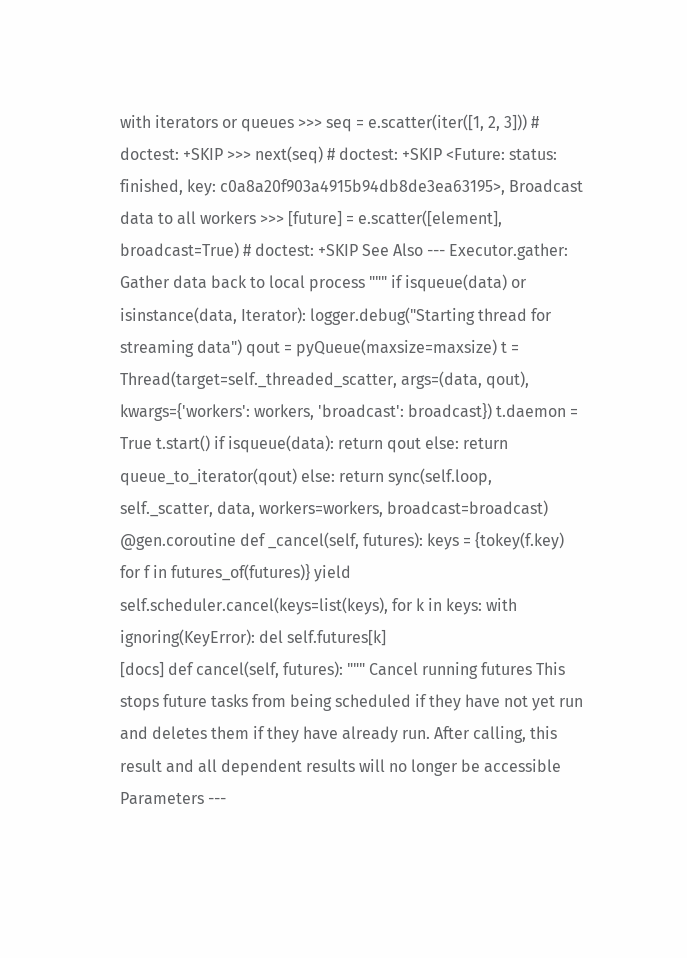with iterators or queues >>> seq = e.scatter(iter([1, 2, 3])) # doctest: +SKIP >>> next(seq) # doctest: +SKIP <Future: status: finished, key: c0a8a20f903a4915b94db8de3ea63195>, Broadcast data to all workers >>> [future] = e.scatter([element], broadcast=True) # doctest: +SKIP See Also --- Executor.gather: Gather data back to local process """ if isqueue(data) or isinstance(data, Iterator): logger.debug("Starting thread for streaming data") qout = pyQueue(maxsize=maxsize) t = Thread(target=self._threaded_scatter, args=(data, qout), kwargs={'workers': workers, 'broadcast': broadcast}) t.daemon = True t.start() if isqueue(data): return qout else: return queue_to_iterator(qout) else: return sync(self.loop, self._scatter, data, workers=workers, broadcast=broadcast)
@gen.coroutine def _cancel(self, futures): keys = {tokey(f.key) for f in futures_of(futures)} yield self.scheduler.cancel(keys=list(keys), for k in keys: with ignoring(KeyError): del self.futures[k]
[docs] def cancel(self, futures): """ Cancel running futures This stops future tasks from being scheduled if they have not yet run and deletes them if they have already run. After calling, this result and all dependent results will no longer be accessible Parameters ---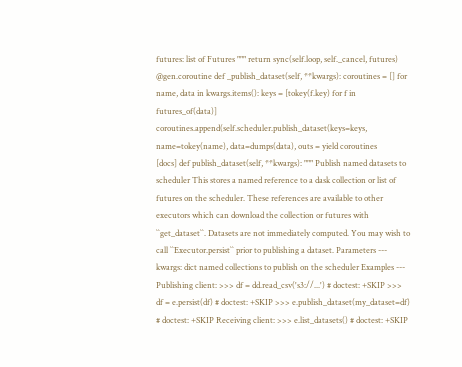futures: list of Futures """ return sync(self.loop, self._cancel, futures)
@gen.coroutine def _publish_dataset(self, **kwargs): coroutines = [] for name, data in kwargs.items(): keys = [tokey(f.key) for f in futures_of(data)] coroutines.append(self.scheduler.publish_dataset(keys=keys, name=tokey(name), data=dumps(data), outs = yield coroutines
[docs] def publish_dataset(self, **kwargs): """ Publish named datasets to scheduler This stores a named reference to a dask collection or list of futures on the scheduler. These references are available to other executors which can download the collection or futures with ``get_dataset``. Datasets are not immediately computed. You may wish to call ``Executor.persist`` prior to publishing a dataset. Parameters --- kwargs: dict named collections to publish on the scheduler Examples --- Publishing client: >>> df = dd.read_csv('s3://...') # doctest: +SKIP >>> df = e.persist(df) # doctest: +SKIP >>> e.publish_dataset(my_dataset=df) # doctest: +SKIP Receiving client: >>> e.list_datasets() # doctest: +SKIP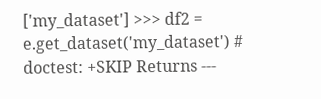['my_dataset'] >>> df2 = e.get_dataset('my_dataset') # doctest: +SKIP Returns ---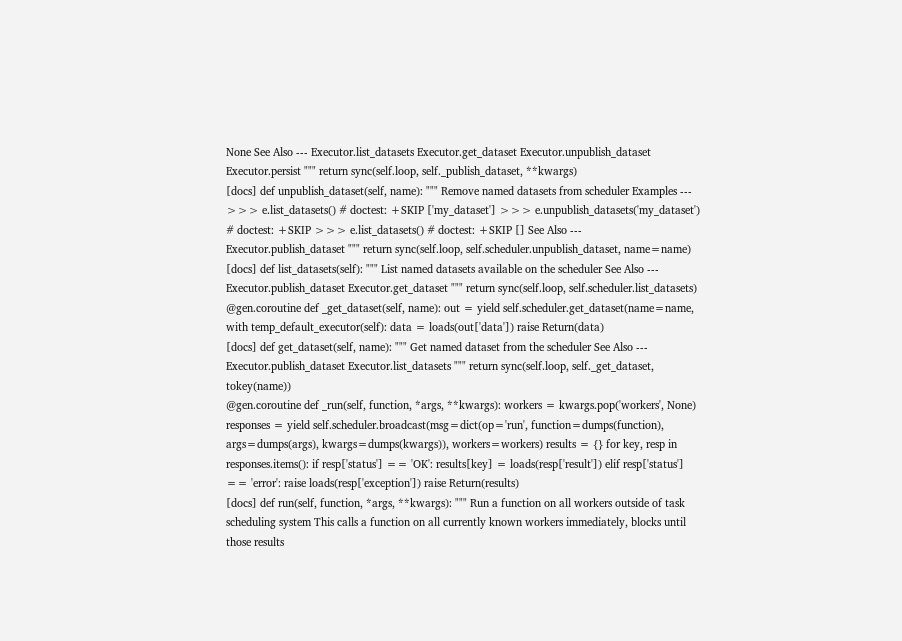None See Also --- Executor.list_datasets Executor.get_dataset Executor.unpublish_dataset Executor.persist """ return sync(self.loop, self._publish_dataset, **kwargs)
[docs] def unpublish_dataset(self, name): """ Remove named datasets from scheduler Examples --- >>> e.list_datasets() # doctest: +SKIP ['my_dataset'] >>> e.unpublish_datasets('my_dataset') # doctest: +SKIP >>> e.list_datasets() # doctest: +SKIP [] See Also --- Executor.publish_dataset """ return sync(self.loop, self.scheduler.unpublish_dataset, name=name)
[docs] def list_datasets(self): """ List named datasets available on the scheduler See Also --- Executor.publish_dataset Executor.get_dataset """ return sync(self.loop, self.scheduler.list_datasets)
@gen.coroutine def _get_dataset(self, name): out = yield self.scheduler.get_dataset(name=name, with temp_default_executor(self): data = loads(out['data']) raise Return(data)
[docs] def get_dataset(self, name): """ Get named dataset from the scheduler See Also --- Executor.publish_dataset Executor.list_datasets """ return sync(self.loop, self._get_dataset, tokey(name))
@gen.coroutine def _run(self, function, *args, **kwargs): workers = kwargs.pop('workers', None) responses = yield self.scheduler.broadcast(msg=dict(op='run', function=dumps(function), args=dumps(args), kwargs=dumps(kwargs)), workers=workers) results = {} for key, resp in responses.items(): if resp['status'] == 'OK': results[key] = loads(resp['result']) elif resp['status'] == 'error': raise loads(resp['exception']) raise Return(results)
[docs] def run(self, function, *args, **kwargs): """ Run a function on all workers outside of task scheduling system This calls a function on all currently known workers immediately, blocks until those results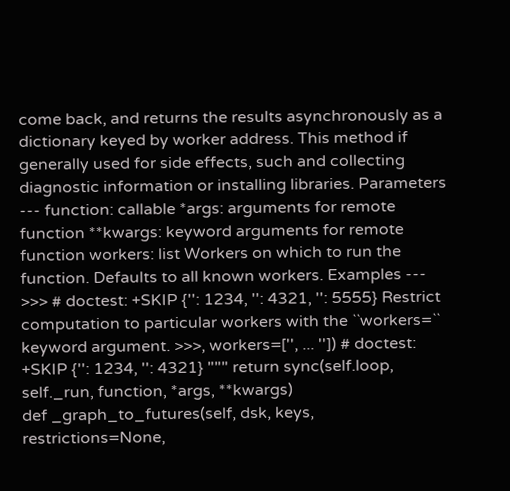come back, and returns the results asynchronously as a dictionary keyed by worker address. This method if generally used for side effects, such and collecting diagnostic information or installing libraries. Parameters --- function: callable *args: arguments for remote function **kwargs: keyword arguments for remote function workers: list Workers on which to run the function. Defaults to all known workers. Examples --- >>> # doctest: +SKIP {'': 1234, '': 4321, '': 5555} Restrict computation to particular workers with the ``workers=`` keyword argument. >>>, workers=['', ... '']) # doctest: +SKIP {'': 1234, '': 4321} """ return sync(self.loop, self._run, function, *args, **kwargs)
def _graph_to_futures(self, dsk, keys, restrictions=None,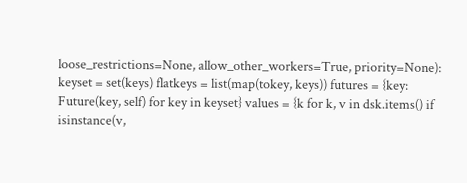loose_restrictions=None, allow_other_workers=True, priority=None): keyset = set(keys) flatkeys = list(map(tokey, keys)) futures = {key: Future(key, self) for key in keyset} values = {k for k, v in dsk.items() if isinstance(v,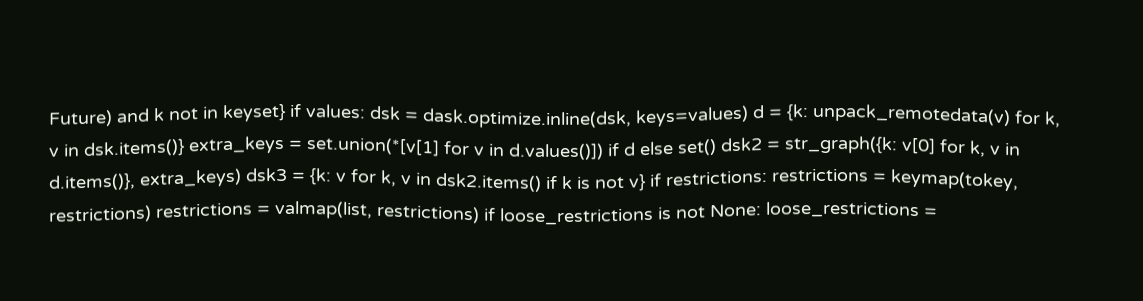Future) and k not in keyset} if values: dsk = dask.optimize.inline(dsk, keys=values) d = {k: unpack_remotedata(v) for k, v in dsk.items()} extra_keys = set.union(*[v[1] for v in d.values()]) if d else set() dsk2 = str_graph({k: v[0] for k, v in d.items()}, extra_keys) dsk3 = {k: v for k, v in dsk2.items() if k is not v} if restrictions: restrictions = keymap(tokey, restrictions) restrictions = valmap(list, restrictions) if loose_restrictions is not None: loose_restrictions =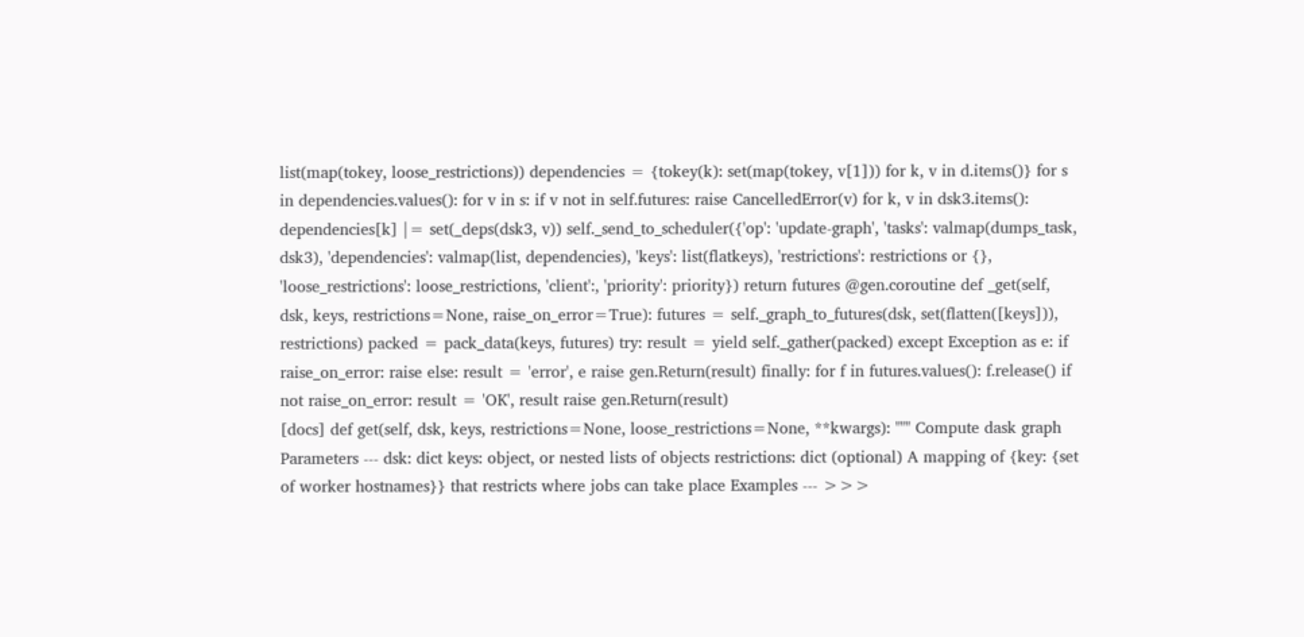list(map(tokey, loose_restrictions)) dependencies = {tokey(k): set(map(tokey, v[1])) for k, v in d.items()} for s in dependencies.values(): for v in s: if v not in self.futures: raise CancelledError(v) for k, v in dsk3.items(): dependencies[k] |= set(_deps(dsk3, v)) self._send_to_scheduler({'op': 'update-graph', 'tasks': valmap(dumps_task, dsk3), 'dependencies': valmap(list, dependencies), 'keys': list(flatkeys), 'restrictions': restrictions or {}, 'loose_restrictions': loose_restrictions, 'client':, 'priority': priority}) return futures @gen.coroutine def _get(self, dsk, keys, restrictions=None, raise_on_error=True): futures = self._graph_to_futures(dsk, set(flatten([keys])), restrictions) packed = pack_data(keys, futures) try: result = yield self._gather(packed) except Exception as e: if raise_on_error: raise else: result = 'error', e raise gen.Return(result) finally: for f in futures.values(): f.release() if not raise_on_error: result = 'OK', result raise gen.Return(result)
[docs] def get(self, dsk, keys, restrictions=None, loose_restrictions=None, **kwargs): """ Compute dask graph Parameters --- dsk: dict keys: object, or nested lists of objects restrictions: dict (optional) A mapping of {key: {set of worker hostnames}} that restricts where jobs can take place Examples --- >>>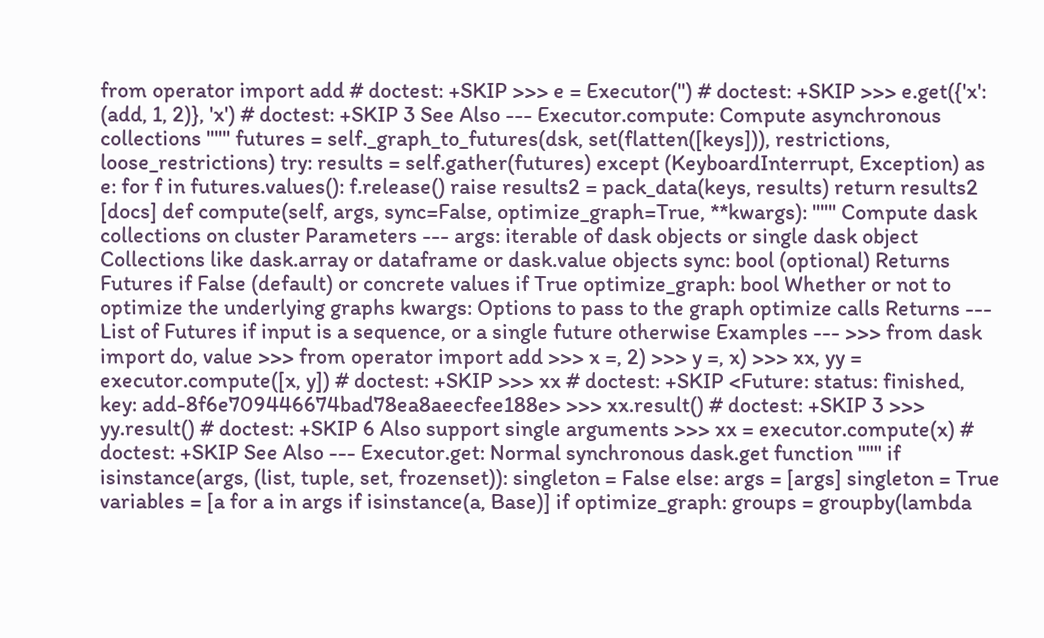from operator import add # doctest: +SKIP >>> e = Executor('') # doctest: +SKIP >>> e.get({'x': (add, 1, 2)}, 'x') # doctest: +SKIP 3 See Also --- Executor.compute: Compute asynchronous collections """ futures = self._graph_to_futures(dsk, set(flatten([keys])), restrictions, loose_restrictions) try: results = self.gather(futures) except (KeyboardInterrupt, Exception) as e: for f in futures.values(): f.release() raise results2 = pack_data(keys, results) return results2
[docs] def compute(self, args, sync=False, optimize_graph=True, **kwargs): """ Compute dask collections on cluster Parameters --- args: iterable of dask objects or single dask object Collections like dask.array or dataframe or dask.value objects sync: bool (optional) Returns Futures if False (default) or concrete values if True optimize_graph: bool Whether or not to optimize the underlying graphs kwargs: Options to pass to the graph optimize calls Returns --- List of Futures if input is a sequence, or a single future otherwise Examples --- >>> from dask import do, value >>> from operator import add >>> x =, 2) >>> y =, x) >>> xx, yy = executor.compute([x, y]) # doctest: +SKIP >>> xx # doctest: +SKIP <Future: status: finished, key: add-8f6e709446674bad78ea8aeecfee188e> >>> xx.result() # doctest: +SKIP 3 >>> yy.result() # doctest: +SKIP 6 Also support single arguments >>> xx = executor.compute(x) # doctest: +SKIP See Also --- Executor.get: Normal synchronous dask.get function """ if isinstance(args, (list, tuple, set, frozenset)): singleton = False else: args = [args] singleton = True variables = [a for a in args if isinstance(a, Base)] if optimize_graph: groups = groupby(lambda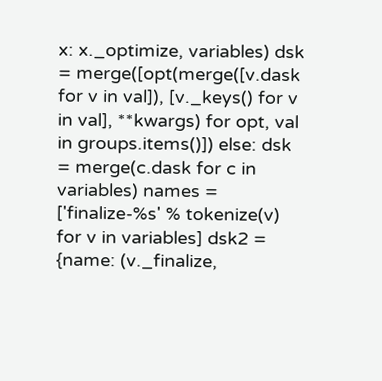x: x._optimize, variables) dsk = merge([opt(merge([v.dask for v in val]), [v._keys() for v in val], **kwargs) for opt, val in groups.items()]) else: dsk = merge(c.dask for c in variables) names = ['finalize-%s' % tokenize(v) for v in variables] dsk2 = {name: (v._finalize,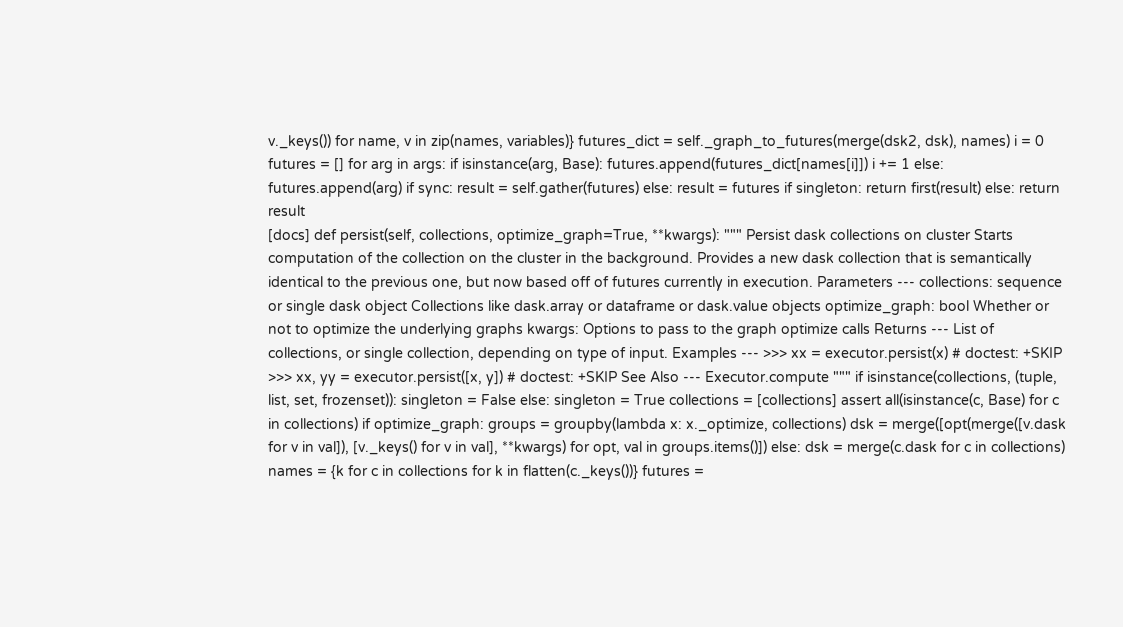v._keys()) for name, v in zip(names, variables)} futures_dict = self._graph_to_futures(merge(dsk2, dsk), names) i = 0 futures = [] for arg in args: if isinstance(arg, Base): futures.append(futures_dict[names[i]]) i += 1 else: futures.append(arg) if sync: result = self.gather(futures) else: result = futures if singleton: return first(result) else: return result
[docs] def persist(self, collections, optimize_graph=True, **kwargs): """ Persist dask collections on cluster Starts computation of the collection on the cluster in the background. Provides a new dask collection that is semantically identical to the previous one, but now based off of futures currently in execution. Parameters --- collections: sequence or single dask object Collections like dask.array or dataframe or dask.value objects optimize_graph: bool Whether or not to optimize the underlying graphs kwargs: Options to pass to the graph optimize calls Returns --- List of collections, or single collection, depending on type of input. Examples --- >>> xx = executor.persist(x) # doctest: +SKIP >>> xx, yy = executor.persist([x, y]) # doctest: +SKIP See Also --- Executor.compute """ if isinstance(collections, (tuple, list, set, frozenset)): singleton = False else: singleton = True collections = [collections] assert all(isinstance(c, Base) for c in collections) if optimize_graph: groups = groupby(lambda x: x._optimize, collections) dsk = merge([opt(merge([v.dask for v in val]), [v._keys() for v in val], **kwargs) for opt, val in groups.items()]) else: dsk = merge(c.dask for c in collections) names = {k for c in collections for k in flatten(c._keys())} futures =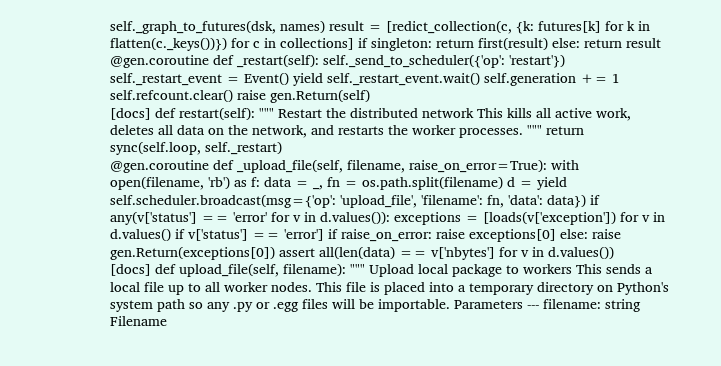self._graph_to_futures(dsk, names) result = [redict_collection(c, {k: futures[k] for k in flatten(c._keys())}) for c in collections] if singleton: return first(result) else: return result
@gen.coroutine def _restart(self): self._send_to_scheduler({'op': 'restart'}) self._restart_event = Event() yield self._restart_event.wait() self.generation += 1 self.refcount.clear() raise gen.Return(self)
[docs] def restart(self): """ Restart the distributed network This kills all active work, deletes all data on the network, and restarts the worker processes. """ return sync(self.loop, self._restart)
@gen.coroutine def _upload_file(self, filename, raise_on_error=True): with open(filename, 'rb') as f: data = _, fn = os.path.split(filename) d = yield self.scheduler.broadcast(msg={'op': 'upload_file', 'filename': fn, 'data': data}) if any(v['status'] == 'error' for v in d.values()): exceptions = [loads(v['exception']) for v in d.values() if v['status'] == 'error'] if raise_on_error: raise exceptions[0] else: raise gen.Return(exceptions[0]) assert all(len(data) == v['nbytes'] for v in d.values())
[docs] def upload_file(self, filename): """ Upload local package to workers This sends a local file up to all worker nodes. This file is placed into a temporary directory on Python's system path so any .py or .egg files will be importable. Parameters --- filename: string Filename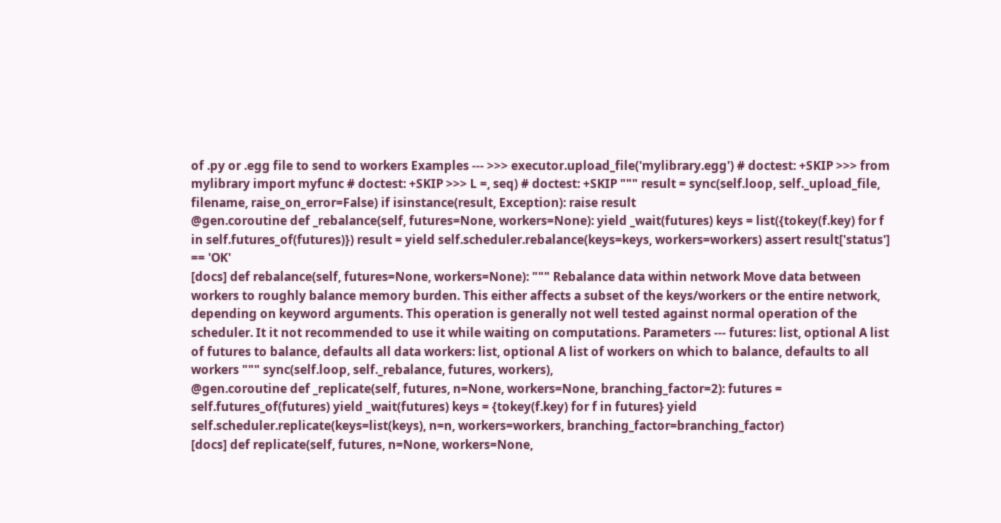of .py or .egg file to send to workers Examples --- >>> executor.upload_file('mylibrary.egg') # doctest: +SKIP >>> from mylibrary import myfunc # doctest: +SKIP >>> L =, seq) # doctest: +SKIP """ result = sync(self.loop, self._upload_file, filename, raise_on_error=False) if isinstance(result, Exception): raise result
@gen.coroutine def _rebalance(self, futures=None, workers=None): yield _wait(futures) keys = list({tokey(f.key) for f in self.futures_of(futures)}) result = yield self.scheduler.rebalance(keys=keys, workers=workers) assert result['status'] == 'OK'
[docs] def rebalance(self, futures=None, workers=None): """ Rebalance data within network Move data between workers to roughly balance memory burden. This either affects a subset of the keys/workers or the entire network, depending on keyword arguments. This operation is generally not well tested against normal operation of the scheduler. It it not recommended to use it while waiting on computations. Parameters --- futures: list, optional A list of futures to balance, defaults all data workers: list, optional A list of workers on which to balance, defaults to all workers """ sync(self.loop, self._rebalance, futures, workers),
@gen.coroutine def _replicate(self, futures, n=None, workers=None, branching_factor=2): futures = self.futures_of(futures) yield _wait(futures) keys = {tokey(f.key) for f in futures} yield self.scheduler.replicate(keys=list(keys), n=n, workers=workers, branching_factor=branching_factor)
[docs] def replicate(self, futures, n=None, workers=None,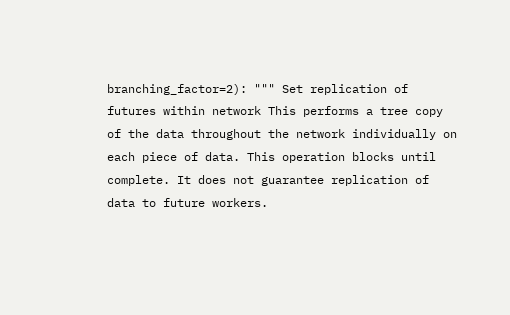branching_factor=2): """ Set replication of futures within network This performs a tree copy of the data throughout the network individually on each piece of data. This operation blocks until complete. It does not guarantee replication of data to future workers.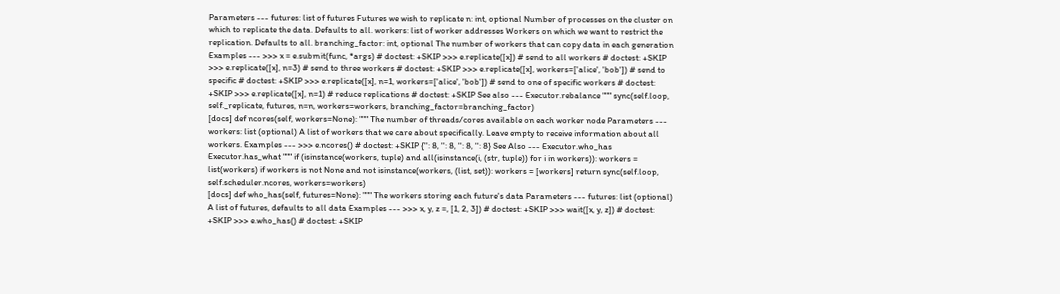Parameters --- futures: list of futures Futures we wish to replicate n: int, optional Number of processes on the cluster on which to replicate the data. Defaults to all. workers: list of worker addresses Workers on which we want to restrict the replication. Defaults to all. branching_factor: int, optional The number of workers that can copy data in each generation Examples --- >>> x = e.submit(func, *args) # doctest: +SKIP >>> e.replicate([x]) # send to all workers # doctest: +SKIP >>> e.replicate([x], n=3) # send to three workers # doctest: +SKIP >>> e.replicate([x], workers=['alice', 'bob']) # send to specific # doctest: +SKIP >>> e.replicate([x], n=1, workers=['alice', 'bob']) # send to one of specific workers # doctest: +SKIP >>> e.replicate([x], n=1) # reduce replications # doctest: +SKIP See also --- Executor.rebalance """ sync(self.loop, self._replicate, futures, n=n, workers=workers, branching_factor=branching_factor)
[docs] def ncores(self, workers=None): """ The number of threads/cores available on each worker node Parameters --- workers: list (optional) A list of workers that we care about specifically. Leave empty to receive information about all workers. Examples --- >>> e.ncores() # doctest: +SKIP {'': 8, '': 8, '': 8, '': 8} See Also --- Executor.who_has Executor.has_what """ if (isinstance(workers, tuple) and all(isinstance(i, (str, tuple)) for i in workers)): workers = list(workers) if workers is not None and not isinstance(workers, (list, set)): workers = [workers] return sync(self.loop, self.scheduler.ncores, workers=workers)
[docs] def who_has(self, futures=None): """ The workers storing each future's data Parameters --- futures: list (optional) A list of futures, defaults to all data Examples --- >>> x, y, z =, [1, 2, 3]) # doctest: +SKIP >>> wait([x, y, z]) # doctest: +SKIP >>> e.who_has() # doctest: +SKIP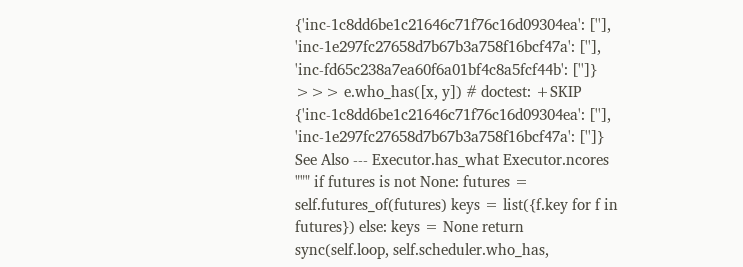{'inc-1c8dd6be1c21646c71f76c16d09304ea': [''], 'inc-1e297fc27658d7b67b3a758f16bcf47a': [''], 'inc-fd65c238a7ea60f6a01bf4c8a5fcf44b': ['']} >>> e.who_has([x, y]) # doctest: +SKIP {'inc-1c8dd6be1c21646c71f76c16d09304ea': [''], 'inc-1e297fc27658d7b67b3a758f16bcf47a': ['']} See Also --- Executor.has_what Executor.ncores """ if futures is not None: futures = self.futures_of(futures) keys = list({f.key for f in futures}) else: keys = None return sync(self.loop, self.scheduler.who_has,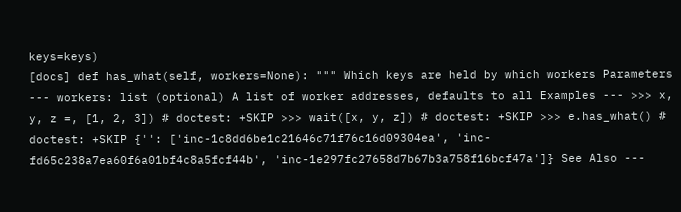keys=keys)
[docs] def has_what(self, workers=None): """ Which keys are held by which workers Parameters --- workers: list (optional) A list of worker addresses, defaults to all Examples --- >>> x, y, z =, [1, 2, 3]) # doctest: +SKIP >>> wait([x, y, z]) # doctest: +SKIP >>> e.has_what() # doctest: +SKIP {'': ['inc-1c8dd6be1c21646c71f76c16d09304ea', 'inc-fd65c238a7ea60f6a01bf4c8a5fcf44b', 'inc-1e297fc27658d7b67b3a758f16bcf47a']} See Also ---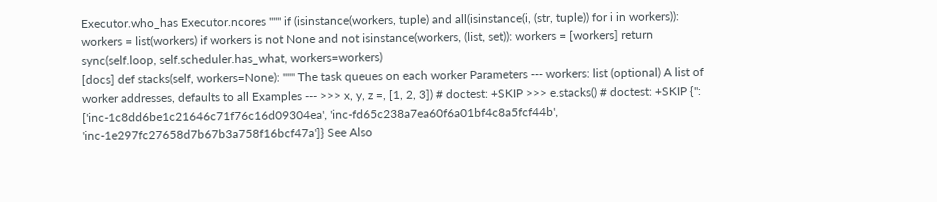Executor.who_has Executor.ncores """ if (isinstance(workers, tuple) and all(isinstance(i, (str, tuple)) for i in workers)): workers = list(workers) if workers is not None and not isinstance(workers, (list, set)): workers = [workers] return sync(self.loop, self.scheduler.has_what, workers=workers)
[docs] def stacks(self, workers=None): """ The task queues on each worker Parameters --- workers: list (optional) A list of worker addresses, defaults to all Examples --- >>> x, y, z =, [1, 2, 3]) # doctest: +SKIP >>> e.stacks() # doctest: +SKIP {'': ['inc-1c8dd6be1c21646c71f76c16d09304ea', 'inc-fd65c238a7ea60f6a01bf4c8a5fcf44b', 'inc-1e297fc27658d7b67b3a758f16bcf47a']} See Also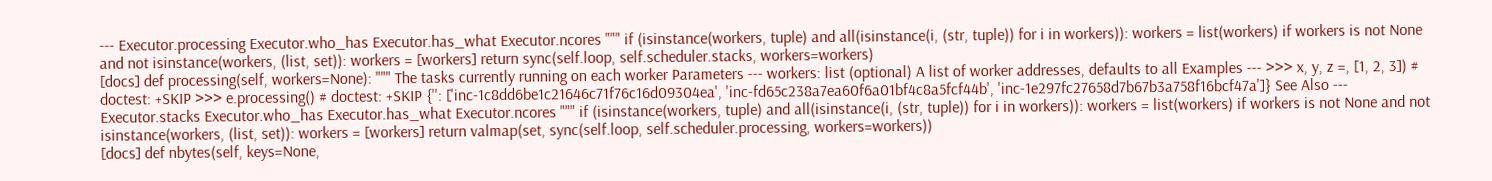--- Executor.processing Executor.who_has Executor.has_what Executor.ncores """ if (isinstance(workers, tuple) and all(isinstance(i, (str, tuple)) for i in workers)): workers = list(workers) if workers is not None and not isinstance(workers, (list, set)): workers = [workers] return sync(self.loop, self.scheduler.stacks, workers=workers)
[docs] def processing(self, workers=None): """ The tasks currently running on each worker Parameters --- workers: list (optional) A list of worker addresses, defaults to all Examples --- >>> x, y, z =, [1, 2, 3]) # doctest: +SKIP >>> e.processing() # doctest: +SKIP {'': ['inc-1c8dd6be1c21646c71f76c16d09304ea', 'inc-fd65c238a7ea60f6a01bf4c8a5fcf44b', 'inc-1e297fc27658d7b67b3a758f16bcf47a']} See Also --- Executor.stacks Executor.who_has Executor.has_what Executor.ncores """ if (isinstance(workers, tuple) and all(isinstance(i, (str, tuple)) for i in workers)): workers = list(workers) if workers is not None and not isinstance(workers, (list, set)): workers = [workers] return valmap(set, sync(self.loop, self.scheduler.processing, workers=workers))
[docs] def nbytes(self, keys=None,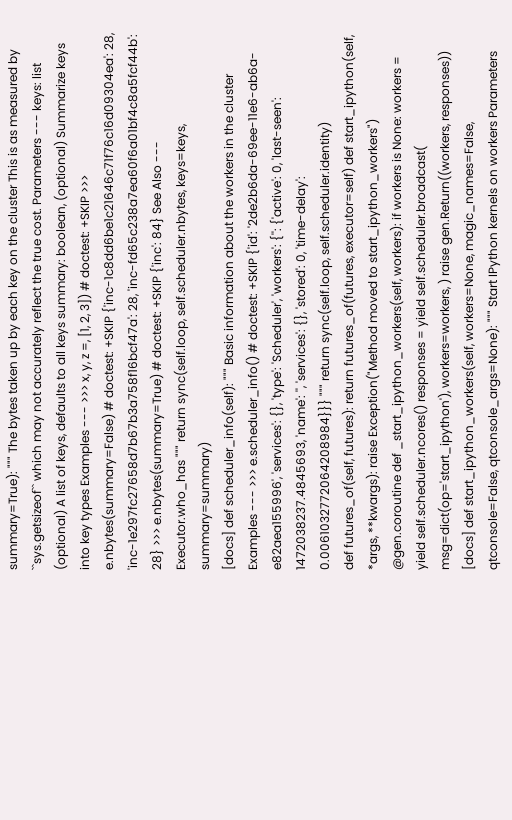summary=True): """ The bytes taken up by each key on the cluster This is as measured by ``sys.getsizeof`` which may not accurately reflect the true cost. Parameters --- keys: list (optional) A list of keys, defaults to all keys summary: boolean, (optional) Summarize keys into key types Examples --- >>> x, y, z =, [1, 2, 3]) # doctest: +SKIP >>> e.nbytes(summary=False) # doctest: +SKIP {'inc-1c8dd6be1c21646c71f76c16d09304ea': 28, 'inc-1e297fc27658d7b67b3a758f16bcf47a': 28, 'inc-fd65c238a7ea60f6a01bf4c8a5fcf44b': 28} >>> e.nbytes(summary=True) # doctest: +SKIP {'inc': 84} See Also --- Executor.who_has """ return sync(self.loop, self.scheduler.nbytes, keys=keys, summary=summary)
[docs] def scheduler_info(self): """ Basic information about the workers in the cluster Examples --- >>> e.scheduler_info() # doctest: +SKIP {'id': '2de2b6da-69ee-11e6-ab6a-e82aea155996', 'services': {}, 'type': 'Scheduler', 'workers': {'': {'active': 0, 'last-seen': 1472038237.4845693, 'name': '', 'services': {}, 'stored': 0, 'time-delay': 0.0061032772064208984}}} """ return sync(self.loop, self.scheduler.identity)
def futures_of(self, futures): return futures_of(futures, executor=self) def start_ipython(self, *args, **kwargs): raise Exception("Method moved to start_ipython_workers") @gen.coroutine def _start_ipython_workers(self, workers): if workers is None: workers = yield self.scheduler.ncores() responses = yield self.scheduler.broadcast( msg=dict(op='start_ipython'), workers=workers, ) raise gen.Return((workers, responses))
[docs] def start_ipython_workers(self, workers=None, magic_names=False, qtconsole=False, qtconsole_args=None): """ Start IPython kernels on workers Parameters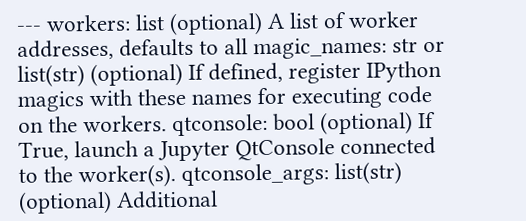--- workers: list (optional) A list of worker addresses, defaults to all magic_names: str or list(str) (optional) If defined, register IPython magics with these names for executing code on the workers. qtconsole: bool (optional) If True, launch a Jupyter QtConsole connected to the worker(s). qtconsole_args: list(str) (optional) Additional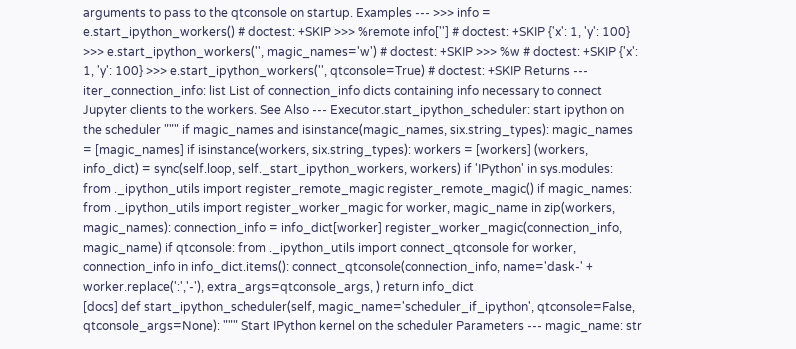arguments to pass to the qtconsole on startup. Examples --- >>> info = e.start_ipython_workers() # doctest: +SKIP >>> %remote info[''] # doctest: +SKIP {'x': 1, 'y': 100} >>> e.start_ipython_workers('', magic_names='w') # doctest: +SKIP >>> %w # doctest: +SKIP {'x': 1, 'y': 100} >>> e.start_ipython_workers('', qtconsole=True) # doctest: +SKIP Returns --- iter_connection_info: list List of connection_info dicts containing info necessary to connect Jupyter clients to the workers. See Also --- Executor.start_ipython_scheduler: start ipython on the scheduler """ if magic_names and isinstance(magic_names, six.string_types): magic_names = [magic_names] if isinstance(workers, six.string_types): workers = [workers] (workers, info_dict) = sync(self.loop, self._start_ipython_workers, workers) if 'IPython' in sys.modules: from ._ipython_utils import register_remote_magic register_remote_magic() if magic_names: from ._ipython_utils import register_worker_magic for worker, magic_name in zip(workers, magic_names): connection_info = info_dict[worker] register_worker_magic(connection_info, magic_name) if qtconsole: from ._ipython_utils import connect_qtconsole for worker, connection_info in info_dict.items(): connect_qtconsole(connection_info, name='dask-' + worker.replace(':','-'), extra_args=qtconsole_args, ) return info_dict
[docs] def start_ipython_scheduler(self, magic_name='scheduler_if_ipython', qtconsole=False, qtconsole_args=None): """ Start IPython kernel on the scheduler Parameters --- magic_name: str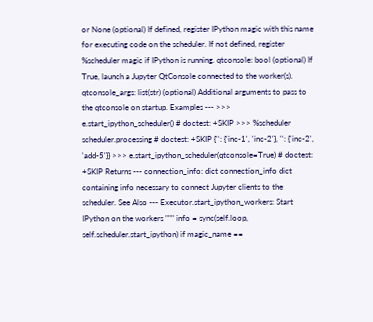or None (optional) If defined, register IPython magic with this name for executing code on the scheduler. If not defined, register %scheduler magic if IPython is running. qtconsole: bool (optional) If True, launch a Jupyter QtConsole connected to the worker(s). qtconsole_args: list(str) (optional) Additional arguments to pass to the qtconsole on startup. Examples --- >>> e.start_ipython_scheduler() # doctest: +SKIP >>> %scheduler scheduler.processing # doctest: +SKIP {'': {'inc-1', 'inc-2'}, '': {'inc-2', 'add-5'}} >>> e.start_ipython_scheduler(qtconsole=True) # doctest: +SKIP Returns --- connection_info: dict connection_info dict containing info necessary to connect Jupyter clients to the scheduler. See Also --- Executor.start_ipython_workers: Start IPython on the workers """ info = sync(self.loop, self.scheduler.start_ipython) if magic_name ==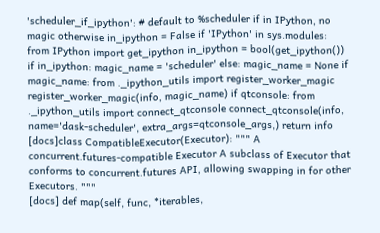'scheduler_if_ipython': # default to %scheduler if in IPython, no magic otherwise in_ipython = False if 'IPython' in sys.modules: from IPython import get_ipython in_ipython = bool(get_ipython()) if in_ipython: magic_name = 'scheduler' else: magic_name = None if magic_name: from ._ipython_utils import register_worker_magic register_worker_magic(info, magic_name) if qtconsole: from ._ipython_utils import connect_qtconsole connect_qtconsole(info, name='dask-scheduler', extra_args=qtconsole_args,) return info
[docs]class CompatibleExecutor(Executor): """ A concurrent.futures-compatible Executor A subclass of Executor that conforms to concurrent.futures API, allowing swapping in for other Executors. """
[docs] def map(self, func, *iterables,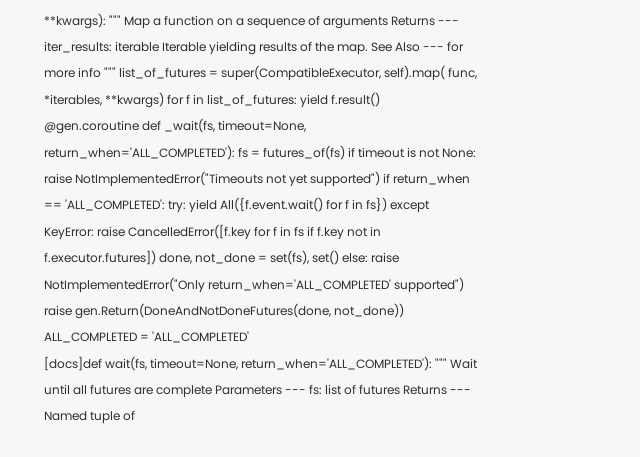**kwargs): """ Map a function on a sequence of arguments Returns --- iter_results: iterable Iterable yielding results of the map. See Also --- for more info """ list_of_futures = super(CompatibleExecutor, self).map( func, *iterables, **kwargs) for f in list_of_futures: yield f.result()
@gen.coroutine def _wait(fs, timeout=None, return_when='ALL_COMPLETED'): fs = futures_of(fs) if timeout is not None: raise NotImplementedError("Timeouts not yet supported") if return_when == 'ALL_COMPLETED': try: yield All({f.event.wait() for f in fs}) except KeyError: raise CancelledError([f.key for f in fs if f.key not in f.executor.futures]) done, not_done = set(fs), set() else: raise NotImplementedError("Only return_when='ALL_COMPLETED' supported") raise gen.Return(DoneAndNotDoneFutures(done, not_done)) ALL_COMPLETED = 'ALL_COMPLETED'
[docs]def wait(fs, timeout=None, return_when='ALL_COMPLETED'): """ Wait until all futures are complete Parameters --- fs: list of futures Returns --- Named tuple of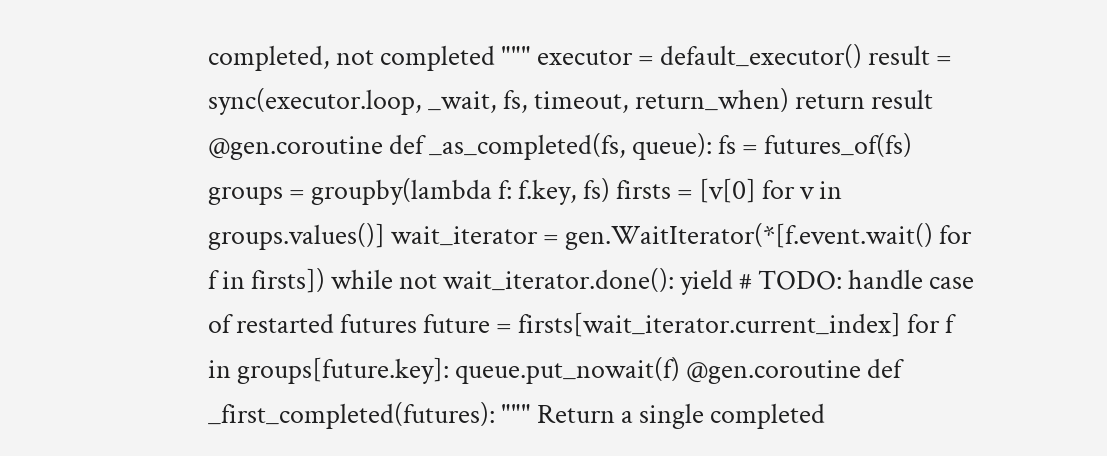completed, not completed """ executor = default_executor() result = sync(executor.loop, _wait, fs, timeout, return_when) return result
@gen.coroutine def _as_completed(fs, queue): fs = futures_of(fs) groups = groupby(lambda f: f.key, fs) firsts = [v[0] for v in groups.values()] wait_iterator = gen.WaitIterator(*[f.event.wait() for f in firsts]) while not wait_iterator.done(): yield # TODO: handle case of restarted futures future = firsts[wait_iterator.current_index] for f in groups[future.key]: queue.put_nowait(f) @gen.coroutine def _first_completed(futures): """ Return a single completed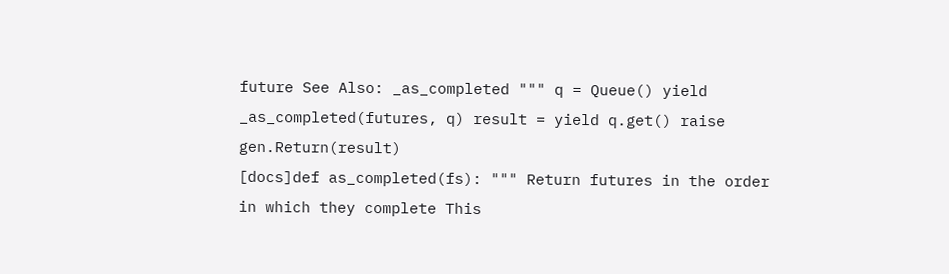future See Also: _as_completed """ q = Queue() yield _as_completed(futures, q) result = yield q.get() raise gen.Return(result)
[docs]def as_completed(fs): """ Return futures in the order in which they complete This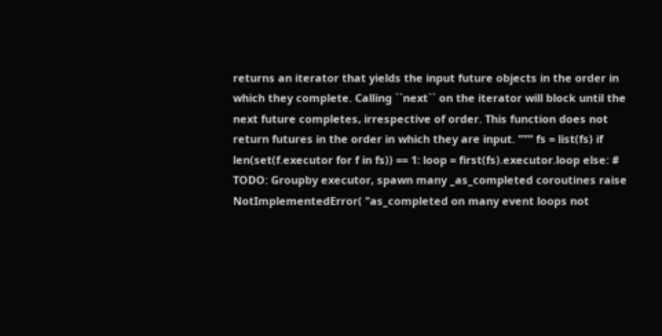returns an iterator that yields the input future objects in the order in which they complete. Calling ``next`` on the iterator will block until the next future completes, irrespective of order. This function does not return futures in the order in which they are input. """ fs = list(fs) if len(set(f.executor for f in fs)) == 1: loop = first(fs).executor.loop else: # TODO: Groupby executor, spawn many _as_completed coroutines raise NotImplementedError( "as_completed on many event loops not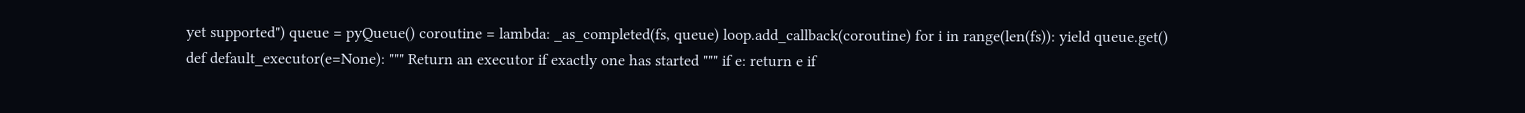yet supported") queue = pyQueue() coroutine = lambda: _as_completed(fs, queue) loop.add_callback(coroutine) for i in range(len(fs)): yield queue.get()
def default_executor(e=None): """ Return an executor if exactly one has started """ if e: return e if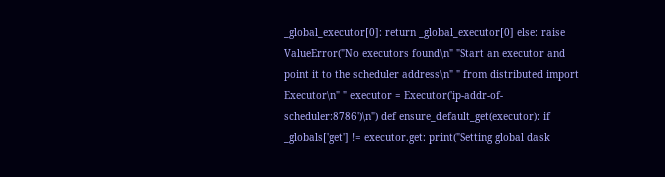_global_executor[0]: return _global_executor[0] else: raise ValueError("No executors found\n" "Start an executor and point it to the scheduler address\n" " from distributed import Executor\n" " executor = Executor('ip-addr-of-scheduler:8786')\n") def ensure_default_get(executor): if _globals['get'] != executor.get: print("Setting global dask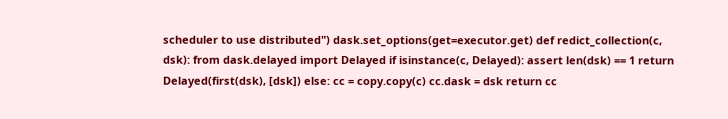scheduler to use distributed") dask.set_options(get=executor.get) def redict_collection(c, dsk): from dask.delayed import Delayed if isinstance(c, Delayed): assert len(dsk) == 1 return Delayed(first(dsk), [dsk]) else: cc = copy.copy(c) cc.dask = dsk return cc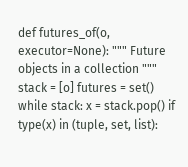def futures_of(o, executor=None): """ Future objects in a collection """ stack = [o] futures = set() while stack: x = stack.pop() if type(x) in (tuple, set, list):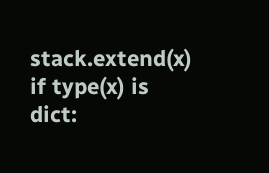stack.extend(x) if type(x) is dict: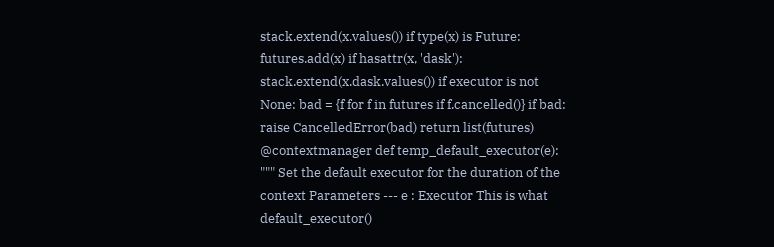stack.extend(x.values()) if type(x) is Future: futures.add(x) if hasattr(x, 'dask'): stack.extend(x.dask.values()) if executor is not None: bad = {f for f in futures if f.cancelled()} if bad: raise CancelledError(bad) return list(futures) @contextmanager def temp_default_executor(e): """ Set the default executor for the duration of the context Parameters --- e : Executor This is what default_executor()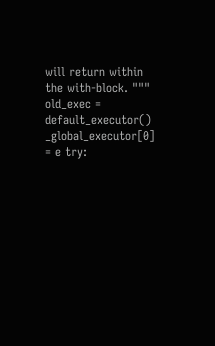will return within the with-block. """ old_exec = default_executor() _global_executor[0] = e try: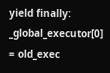yield finally: _global_executor[0] = old_exec